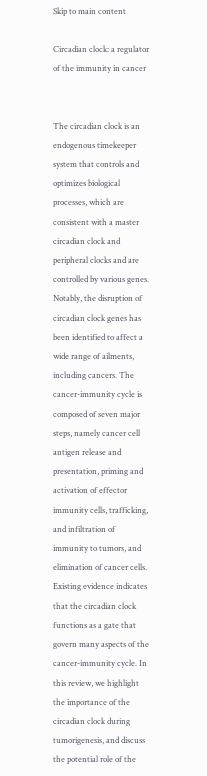Skip to main content

Circadian clock: a regulator of the immunity in cancer


The circadian clock is an endogenous timekeeper system that controls and optimizes biological processes, which are consistent with a master circadian clock and peripheral clocks and are controlled by various genes. Notably, the disruption of circadian clock genes has been identified to affect a wide range of ailments, including cancers. The cancer-immunity cycle is composed of seven major steps, namely cancer cell antigen release and presentation, priming and activation of effector immunity cells, trafficking, and infiltration of immunity to tumors, and elimination of cancer cells. Existing evidence indicates that the circadian clock functions as a gate that govern many aspects of the cancer-immunity cycle. In this review, we highlight the importance of the circadian clock during tumorigenesis, and discuss the potential role of the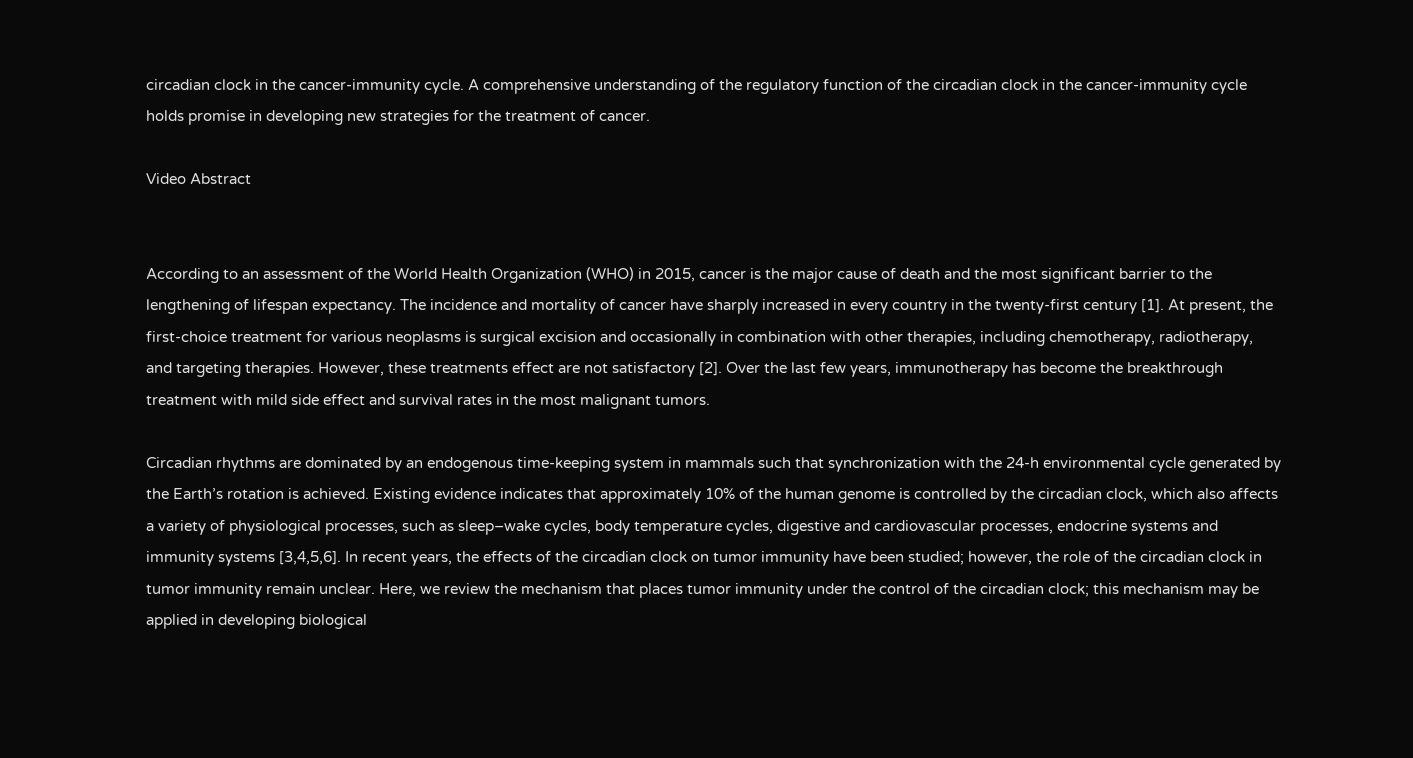circadian clock in the cancer-immunity cycle. A comprehensive understanding of the regulatory function of the circadian clock in the cancer-immunity cycle holds promise in developing new strategies for the treatment of cancer.

Video Abstract


According to an assessment of the World Health Organization (WHO) in 2015, cancer is the major cause of death and the most significant barrier to the lengthening of lifespan expectancy. The incidence and mortality of cancer have sharply increased in every country in the twenty-first century [1]. At present, the first-choice treatment for various neoplasms is surgical excision and occasionally in combination with other therapies, including chemotherapy, radiotherapy, and targeting therapies. However, these treatments effect are not satisfactory [2]. Over the last few years, immunotherapy has become the breakthrough treatment with mild side effect and survival rates in the most malignant tumors.

Circadian rhythms are dominated by an endogenous time-keeping system in mammals such that synchronization with the 24-h environmental cycle generated by the Earth’s rotation is achieved. Existing evidence indicates that approximately 10% of the human genome is controlled by the circadian clock, which also affects a variety of physiological processes, such as sleep–wake cycles, body temperature cycles, digestive and cardiovascular processes, endocrine systems and immunity systems [3,4,5,6]. In recent years, the effects of the circadian clock on tumor immunity have been studied; however, the role of the circadian clock in tumor immunity remain unclear. Here, we review the mechanism that places tumor immunity under the control of the circadian clock; this mechanism may be applied in developing biological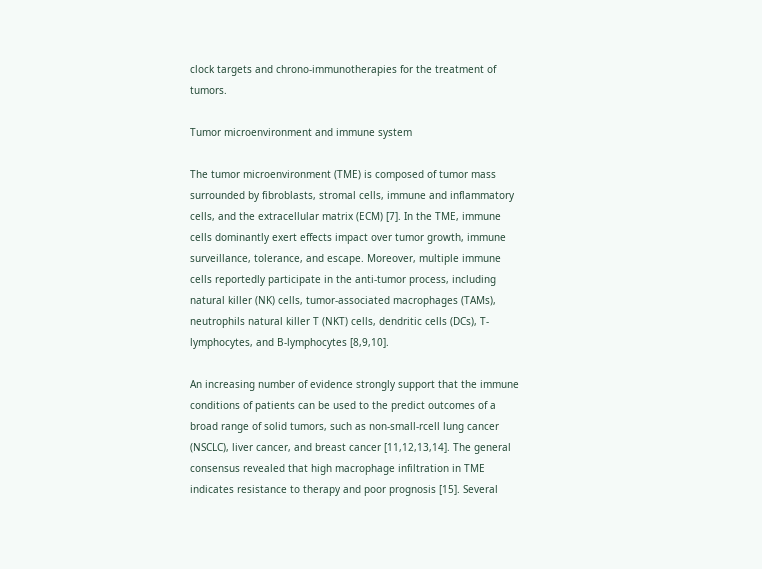clock targets and chrono-immunotherapies for the treatment of tumors.

Tumor microenvironment and immune system

The tumor microenvironment (TME) is composed of tumor mass surrounded by fibroblasts, stromal cells, immune and inflammatory cells, and the extracellular matrix (ECM) [7]. In the TME, immune cells dominantly exert effects impact over tumor growth, immune surveillance, tolerance, and escape. Moreover, multiple immune cells reportedly participate in the anti-tumor process, including natural killer (NK) cells, tumor-associated macrophages (TAMs), neutrophils natural killer T (NKT) cells, dendritic cells (DCs), T- lymphocytes, and B-lymphocytes [8,9,10].

An increasing number of evidence strongly support that the immune conditions of patients can be used to the predict outcomes of a broad range of solid tumors, such as non-small-rcell lung cancer (NSCLC), liver cancer, and breast cancer [11,12,13,14]. The general consensus revealed that high macrophage infiltration in TME indicates resistance to therapy and poor prognosis [15]. Several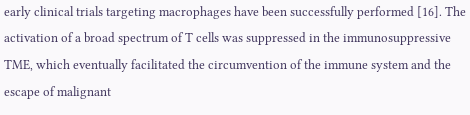early clinical trials targeting macrophages have been successfully performed [16]. The activation of a broad spectrum of T cells was suppressed in the immunosuppressive TME, which eventually facilitated the circumvention of the immune system and the escape of malignant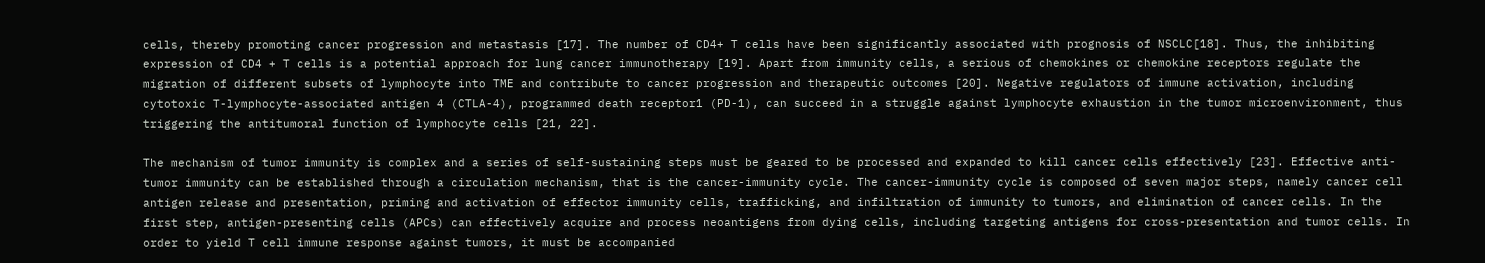cells, thereby promoting cancer progression and metastasis [17]. The number of CD4+ T cells have been significantly associated with prognosis of NSCLC[18]. Thus, the inhibiting expression of CD4 + T cells is a potential approach for lung cancer immunotherapy [19]. Apart from immunity cells, a serious of chemokines or chemokine receptors regulate the migration of different subsets of lymphocyte into TME and contribute to cancer progression and therapeutic outcomes [20]. Negative regulators of immune activation, including cytotoxic T-lymphocyte-associated antigen 4 (CTLA-4), programmed death receptor1 (PD-1), can succeed in a struggle against lymphocyte exhaustion in the tumor microenvironment, thus triggering the antitumoral function of lymphocyte cells [21, 22].

The mechanism of tumor immunity is complex and a series of self-sustaining steps must be geared to be processed and expanded to kill cancer cells effectively [23]. Effective anti-tumor immunity can be established through a circulation mechanism, that is the cancer-immunity cycle. The cancer-immunity cycle is composed of seven major steps, namely cancer cell antigen release and presentation, priming and activation of effector immunity cells, trafficking, and infiltration of immunity to tumors, and elimination of cancer cells. In the first step, antigen-presenting cells (APCs) can effectively acquire and process neoantigens from dying cells, including targeting antigens for cross-presentation and tumor cells. In order to yield T cell immune response against tumors, it must be accompanied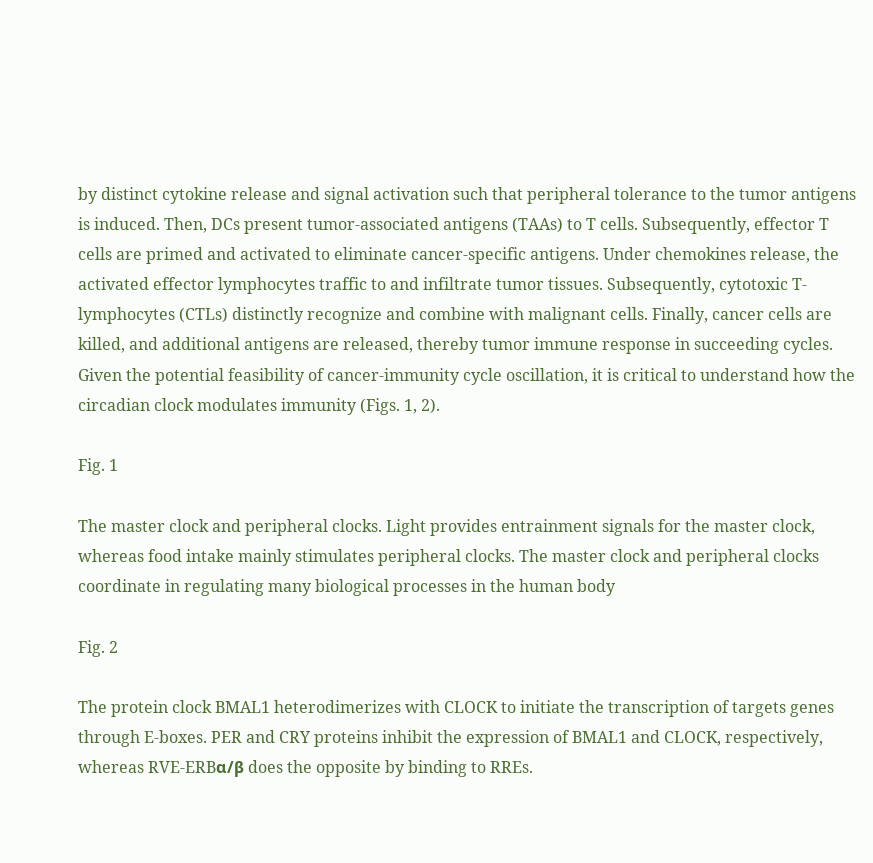by distinct cytokine release and signal activation such that peripheral tolerance to the tumor antigens is induced. Then, DCs present tumor-associated antigens (TAAs) to T cells. Subsequently, effector T cells are primed and activated to eliminate cancer-specific antigens. Under chemokines release, the activated effector lymphocytes traffic to and infiltrate tumor tissues. Subsequently, cytotoxic T-lymphocytes (CTLs) distinctly recognize and combine with malignant cells. Finally, cancer cells are killed, and additional antigens are released, thereby tumor immune response in succeeding cycles. Given the potential feasibility of cancer-immunity cycle oscillation, it is critical to understand how the circadian clock modulates immunity (Figs. 1, 2).

Fig. 1

The master clock and peripheral clocks. Light provides entrainment signals for the master clock, whereas food intake mainly stimulates peripheral clocks. The master clock and peripheral clocks coordinate in regulating many biological processes in the human body

Fig. 2

The protein clock BMAL1 heterodimerizes with CLOCK to initiate the transcription of targets genes through E-boxes. PER and CRY proteins inhibit the expression of BMAL1 and CLOCK, respectively, whereas RVE-ERBα/β does the opposite by binding to RREs.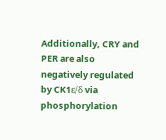Additionally, CRY and PER are also negatively regulated by CK1ε/δ via phosphorylation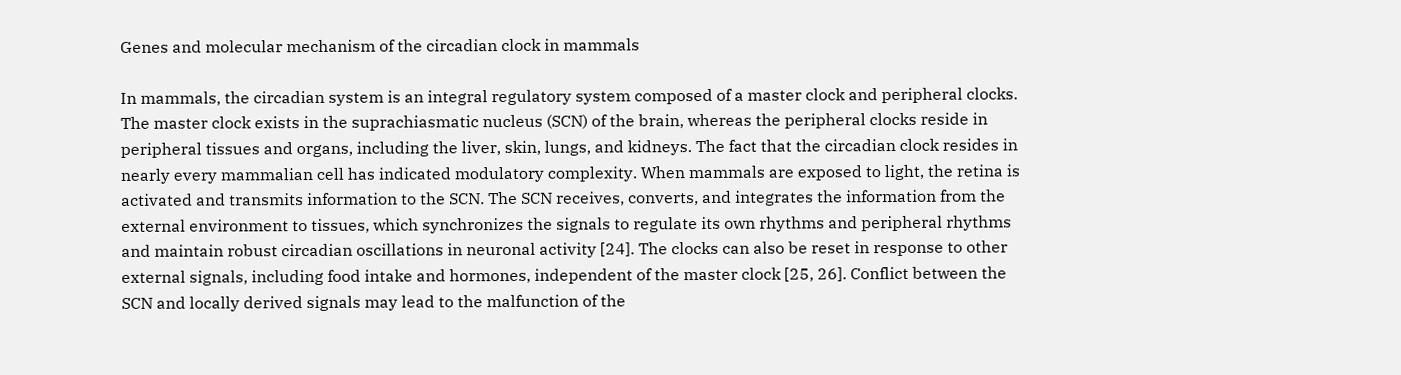Genes and molecular mechanism of the circadian clock in mammals

In mammals, the circadian system is an integral regulatory system composed of a master clock and peripheral clocks. The master clock exists in the suprachiasmatic nucleus (SCN) of the brain, whereas the peripheral clocks reside in peripheral tissues and organs, including the liver, skin, lungs, and kidneys. The fact that the circadian clock resides in nearly every mammalian cell has indicated modulatory complexity. When mammals are exposed to light, the retina is activated and transmits information to the SCN. The SCN receives, converts, and integrates the information from the external environment to tissues, which synchronizes the signals to regulate its own rhythms and peripheral rhythms and maintain robust circadian oscillations in neuronal activity [24]. The clocks can also be reset in response to other external signals, including food intake and hormones, independent of the master clock [25, 26]. Conflict between the SCN and locally derived signals may lead to the malfunction of the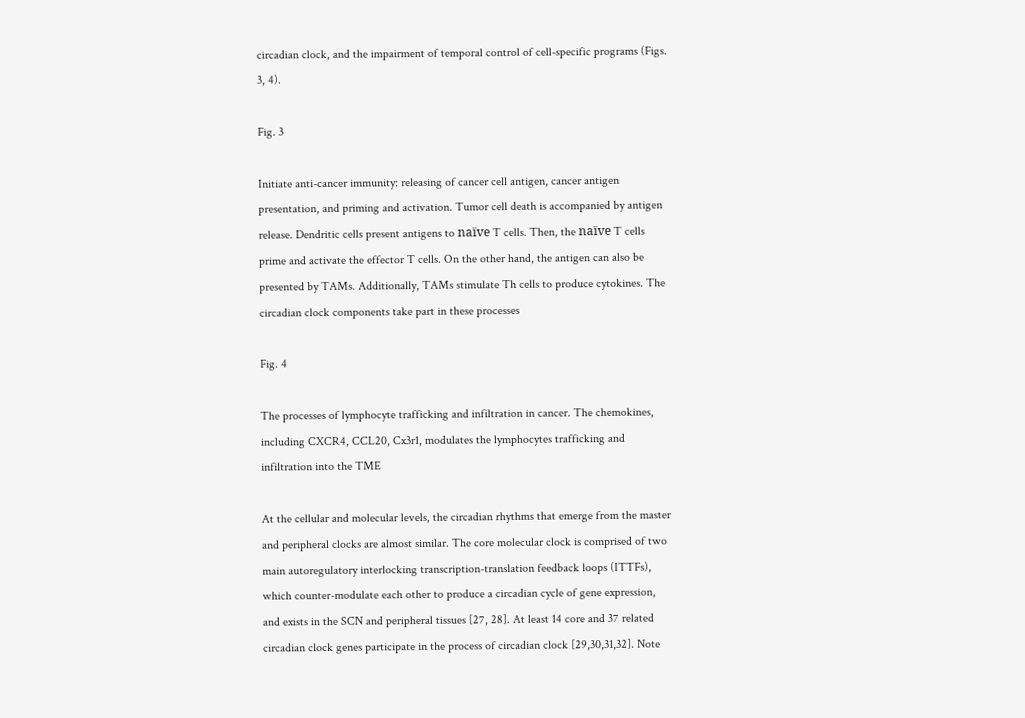circadian clock, and the impairment of temporal control of cell-specific programs (Figs. 3, 4).

Fig. 3

Initiate anti-cancer immunity: releasing of cancer cell antigen, cancer antigen presentation, and priming and activation. Tumor cell death is accompanied by antigen release. Dendritic cells present antigens to naïve T cells. Then, the naïve T cells prime and activate the effector T cells. On the other hand, the antigen can also be presented by TAMs. Additionally, TAMs stimulate Th cells to produce cytokines. The circadian clock components take part in these processes

Fig. 4

The processes of lymphocyte trafficking and infiltration in cancer. The chemokines, including CXCR4, CCL20, Cx3r1, modulates the lymphocytes trafficking and infiltration into the TME

At the cellular and molecular levels, the circadian rhythms that emerge from the master and peripheral clocks are almost similar. The core molecular clock is comprised of two main autoregulatory interlocking transcription-translation feedback loops (ITTFs), which counter-modulate each other to produce a circadian cycle of gene expression, and exists in the SCN and peripheral tissues [27, 28]. At least 14 core and 37 related circadian clock genes participate in the process of circadian clock [29,30,31,32]. Note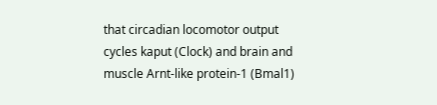that circadian locomotor output cycles kaput (Clock) and brain and muscle Arnt-like protein-1 (Bmal1)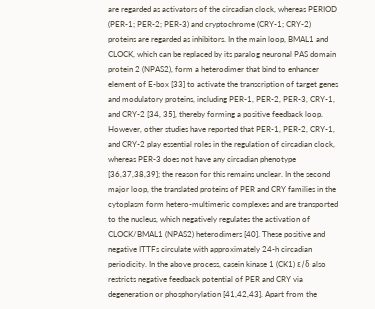are regarded as activators of the circadian clock, whereas PERIOD (PER-1; PER-2; PER-3) and cryptochrome (CRY-1; CRY-2) proteins are regarded as inhibitors. In the main loop, BMAL1 and CLOCK, which can be replaced by its paralog neuronal PAS domain protein 2 (NPAS2), form a heterodimer that bind to enhancer element of E-box [33] to activate the transcription of target genes and modulatory proteins, including PER-1, PER-2, PER-3, CRY-1, and CRY-2 [34, 35], thereby forming a positive feedback loop. However, other studies have reported that PER-1, PER-2, CRY-1, and CRY-2 play essential roles in the regulation of circadian clock, whereas PER-3 does not have any circadian phenotype [36,37,38,39]; the reason for this remains unclear. In the second major loop, the translated proteins of PER and CRY families in the cytoplasm form hetero-multimeric complexes and are transported to the nucleus, which negatively regulates the activation of CLOCK/BMAL1 (NPAS2) heterodimers [40]. These positive and negative ITTFs circulate with approximately 24-h circadian periodicity. In the above process, casein kinase 1 (CK1) ε/δ also restricts negative feedback potential of PER and CRY via degeneration or phosphorylation [41,42,43]. Apart from the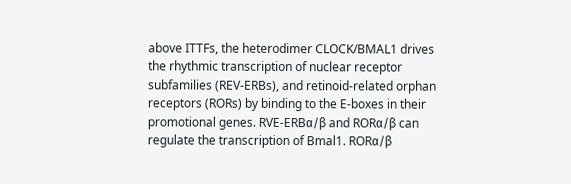above ITTFs, the heterodimer CLOCK/BMAL1 drives the rhythmic transcription of nuclear receptor subfamilies (REV-ERBs), and retinoid-related orphan receptors (RORs) by binding to the E-boxes in their promotional genes. RVE-ERBα/β and RORα/β can regulate the transcription of Bmal1. RORα/β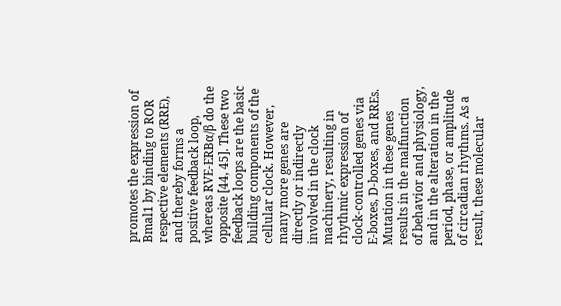promotes the expression of Bmal1 by binding to ROR respective elements (RRE), and thereby forms a positive feedback loop, whereas RVE-ERBα/β do the opposite [44, 45]. These two feedback loops are the basic building components of the cellular clock. However, many more genes are directly or indirectly involved in the clock machinery, resulting in rhythmic expression of clock-controlled genes via E-boxes, D-boxes, and RREs. Mutation in these genes results in the malfunction of behavior and physiology, and in the alteration in the period, phase, or amplitude of circadian rhythms. As a result, these molecular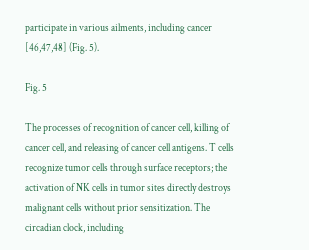participate in various ailments, including cancer [46,47,48] (Fig. 5).

Fig. 5

The processes of recognition of cancer cell, killing of cancer cell, and releasing of cancer cell antigens. T cells recognize tumor cells through surface receptors; the activation of NK cells in tumor sites directly destroys malignant cells without prior sensitization. The circadian clock, including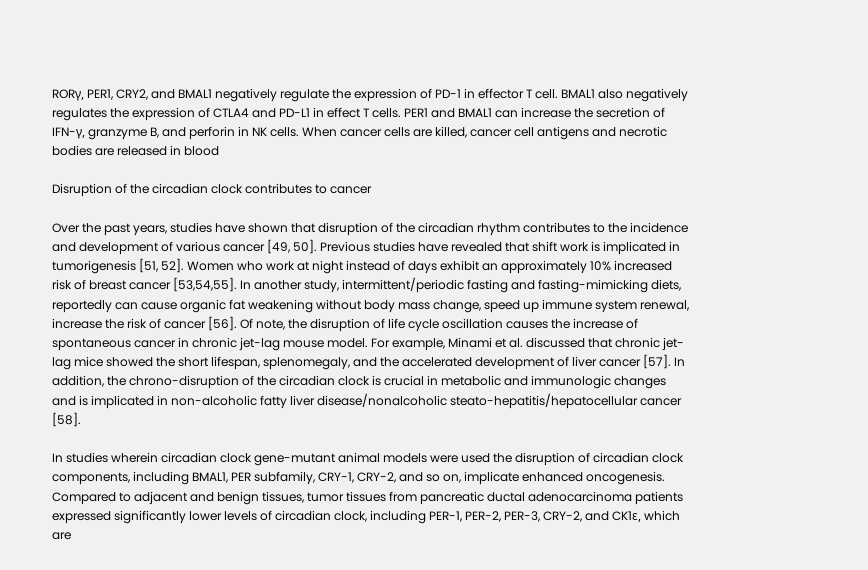RORγ, PER1, CRY2, and BMAL1 negatively regulate the expression of PD-1 in effector T cell. BMAL1 also negatively regulates the expression of CTLA4 and PD-L1 in effect T cells. PER1 and BMAL1 can increase the secretion of IFN-γ, granzyme B, and perforin in NK cells. When cancer cells are killed, cancer cell antigens and necrotic bodies are released in blood

Disruption of the circadian clock contributes to cancer

Over the past years, studies have shown that disruption of the circadian rhythm contributes to the incidence and development of various cancer [49, 50]. Previous studies have revealed that shift work is implicated in tumorigenesis [51, 52]. Women who work at night instead of days exhibit an approximately 10% increased risk of breast cancer [53,54,55]. In another study, intermittent/periodic fasting and fasting-mimicking diets, reportedly can cause organic fat weakening without body mass change, speed up immune system renewal, increase the risk of cancer [56]. Of note, the disruption of life cycle oscillation causes the increase of spontaneous cancer in chronic jet-lag mouse model. For example, Minami et al. discussed that chronic jet-lag mice showed the short lifespan, splenomegaly, and the accelerated development of liver cancer [57]. In addition, the chrono-disruption of the circadian clock is crucial in metabolic and immunologic changes and is implicated in non-alcoholic fatty liver disease/nonalcoholic steato-hepatitis/hepatocellular cancer [58].

In studies wherein circadian clock gene-mutant animal models were used the disruption of circadian clock components, including BMAL1, PER subfamily, CRY-1, CRY-2, and so on, implicate enhanced oncogenesis. Compared to adjacent and benign tissues, tumor tissues from pancreatic ductal adenocarcinoma patients expressed significantly lower levels of circadian clock, including PER-1, PER-2, PER-3, CRY-2, and CK1ε, which are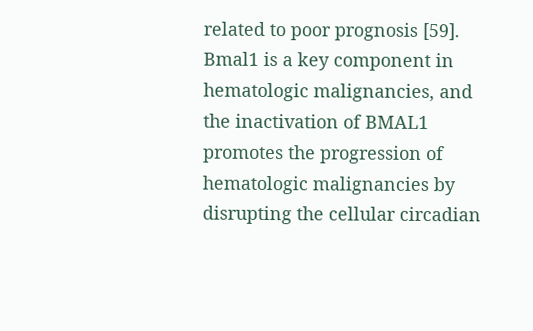related to poor prognosis [59]. Bmal1 is a key component in hematologic malignancies, and the inactivation of BMAL1 promotes the progression of hematologic malignancies by disrupting the cellular circadian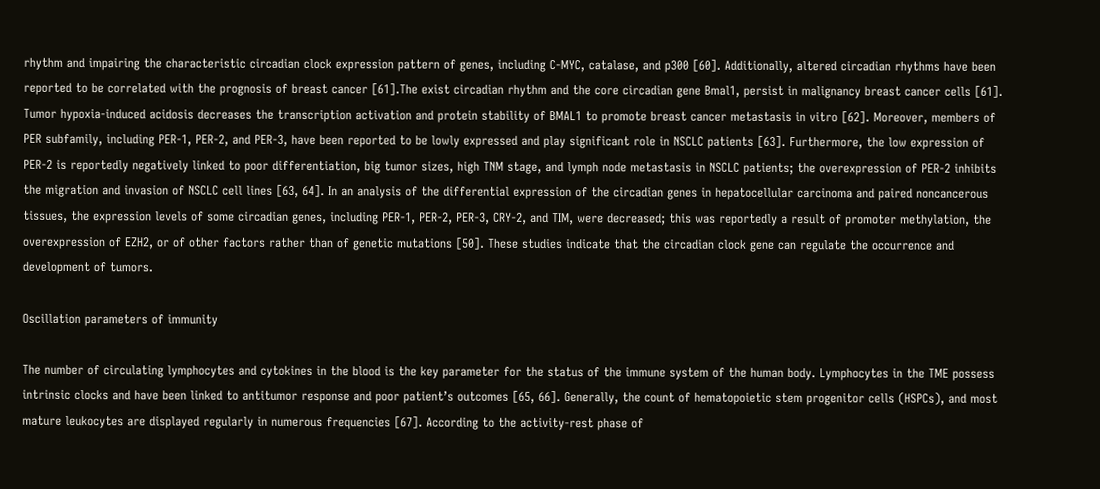rhythm and impairing the characteristic circadian clock expression pattern of genes, including C-MYC, catalase, and p300 [60]. Additionally, altered circadian rhythms have been reported to be correlated with the prognosis of breast cancer [61].The exist circadian rhythm and the core circadian gene Bmal1, persist in malignancy breast cancer cells [61]. Tumor hypoxia-induced acidosis decreases the transcription activation and protein stability of BMAL1 to promote breast cancer metastasis in vitro [62]. Moreover, members of PER subfamily, including PER-1, PER-2, and PER-3, have been reported to be lowly expressed and play significant role in NSCLC patients [63]. Furthermore, the low expression of PER-2 is reportedly negatively linked to poor differentiation, big tumor sizes, high TNM stage, and lymph node metastasis in NSCLC patients; the overexpression of PER-2 inhibits the migration and invasion of NSCLC cell lines [63, 64]. In an analysis of the differential expression of the circadian genes in hepatocellular carcinoma and paired noncancerous tissues, the expression levels of some circadian genes, including PER-1, PER-2, PER-3, CRY-2, and TIM, were decreased; this was reportedly a result of promoter methylation, the overexpression of EZH2, or of other factors rather than of genetic mutations [50]. These studies indicate that the circadian clock gene can regulate the occurrence and development of tumors.

Oscillation parameters of immunity

The number of circulating lymphocytes and cytokines in the blood is the key parameter for the status of the immune system of the human body. Lymphocytes in the TME possess intrinsic clocks and have been linked to antitumor response and poor patient’s outcomes [65, 66]. Generally, the count of hematopoietic stem progenitor cells (HSPCs), and most mature leukocytes are displayed regularly in numerous frequencies [67]. According to the activity-rest phase of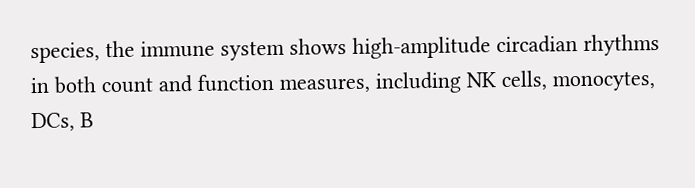species, the immune system shows high-amplitude circadian rhythms in both count and function measures, including NK cells, monocytes, DCs, B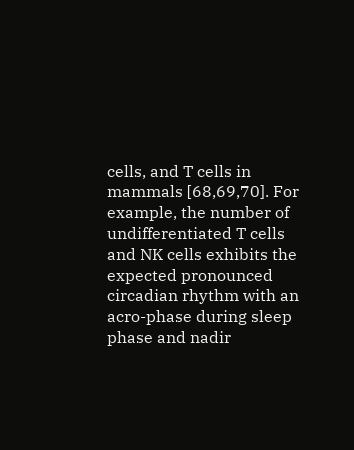cells, and T cells in mammals [68,69,70]. For example, the number of undifferentiated T cells and NK cells exhibits the expected pronounced circadian rhythm with an acro-phase during sleep phase and nadir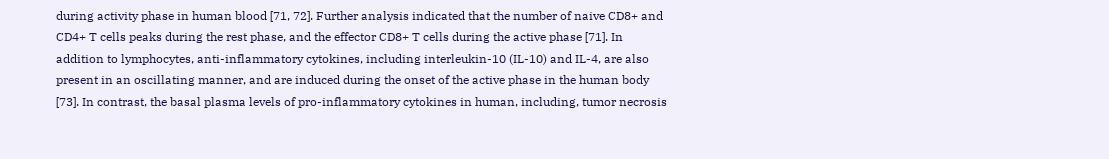during activity phase in human blood [71, 72]. Further analysis indicated that the number of naive CD8+ and CD4+ T cells peaks during the rest phase, and the effector CD8+ T cells during the active phase [71]. In addition to lymphocytes, anti-inflammatory cytokines, including interleukin-10 (IL-10) and IL-4, are also present in an oscillating manner, and are induced during the onset of the active phase in the human body [73]. In contrast, the basal plasma levels of pro-inflammatory cytokines in human, including, tumor necrosis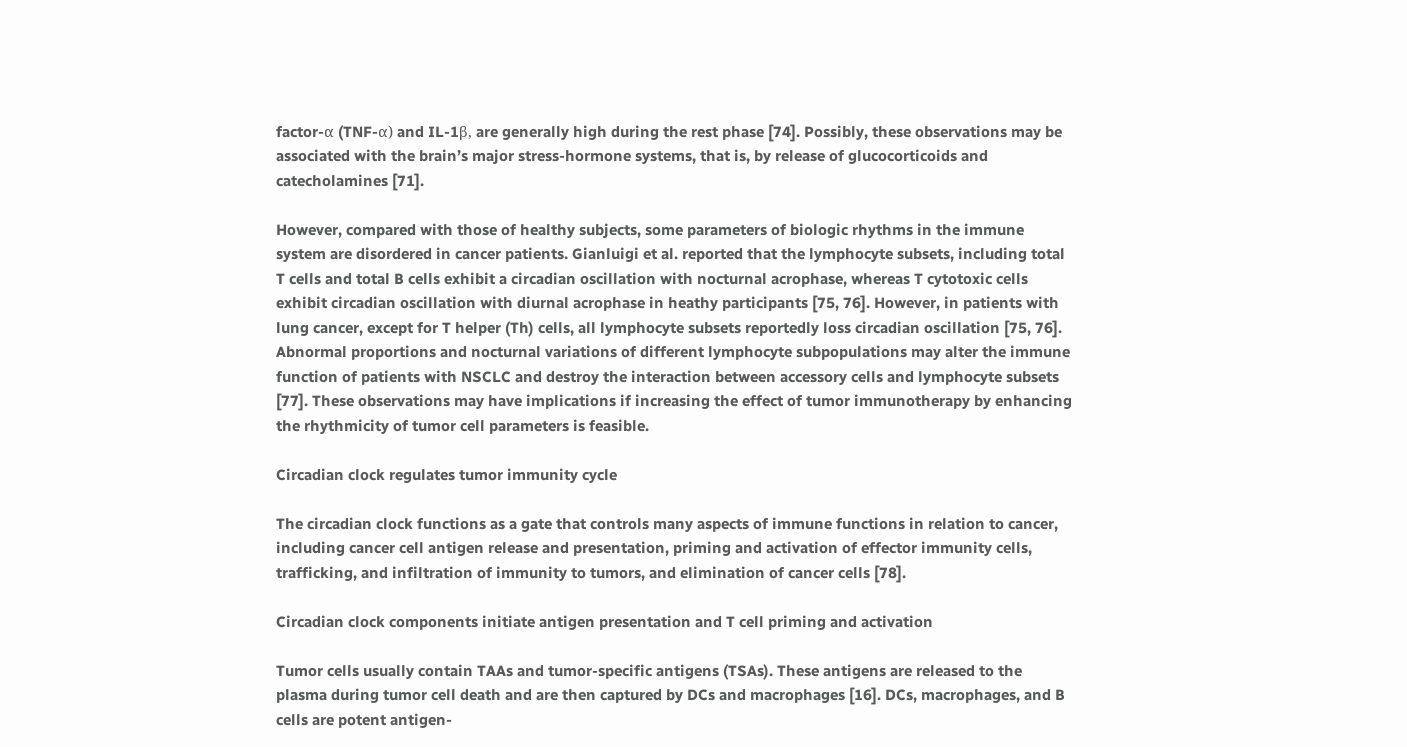factor-α (TNF-α) and IL-1β, are generally high during the rest phase [74]. Possibly, these observations may be associated with the brain’s major stress-hormone systems, that is, by release of glucocorticoids and catecholamines [71].

However, compared with those of healthy subjects, some parameters of biologic rhythms in the immune system are disordered in cancer patients. Gianluigi et al. reported that the lymphocyte subsets, including total T cells and total B cells exhibit a circadian oscillation with nocturnal acrophase, whereas T cytotoxic cells exhibit circadian oscillation with diurnal acrophase in heathy participants [75, 76]. However, in patients with lung cancer, except for T helper (Th) cells, all lymphocyte subsets reportedly loss circadian oscillation [75, 76]. Abnormal proportions and nocturnal variations of different lymphocyte subpopulations may alter the immune function of patients with NSCLC and destroy the interaction between accessory cells and lymphocyte subsets [77]. These observations may have implications if increasing the effect of tumor immunotherapy by enhancing the rhythmicity of tumor cell parameters is feasible.

Circadian clock regulates tumor immunity cycle

The circadian clock functions as a gate that controls many aspects of immune functions in relation to cancer, including cancer cell antigen release and presentation, priming and activation of effector immunity cells, trafficking, and infiltration of immunity to tumors, and elimination of cancer cells [78].

Circadian clock components initiate antigen presentation and T cell priming and activation

Tumor cells usually contain TAAs and tumor-specific antigens (TSAs). These antigens are released to the plasma during tumor cell death and are then captured by DCs and macrophages [16]. DCs, macrophages, and B cells are potent antigen-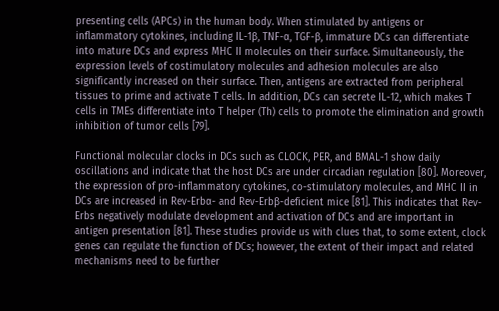presenting cells (APCs) in the human body. When stimulated by antigens or inflammatory cytokines, including IL-1β, TNF-α, TGF-β, immature DCs can differentiate into mature DCs and express MHC II molecules on their surface. Simultaneously, the expression levels of costimulatory molecules and adhesion molecules are also significantly increased on their surface. Then, antigens are extracted from peripheral tissues to prime and activate T cells. In addition, DCs can secrete IL-12, which makes T cells in TMEs differentiate into T helper (Th) cells to promote the elimination and growth inhibition of tumor cells [79].

Functional molecular clocks in DCs such as CLOCK, PER, and BMAL-1 show daily oscillations and indicate that the host DCs are under circadian regulation [80]. Moreover, the expression of pro-inflammatory cytokines, co-stimulatory molecules, and MHC II in DCs are increased in Rev-Erbα- and Rev-Erbβ-deficient mice [81]. This indicates that Rev-Erbs negatively modulate development and activation of DCs and are important in antigen presentation [81]. These studies provide us with clues that, to some extent, clock genes can regulate the function of DCs; however, the extent of their impact and related mechanisms need to be further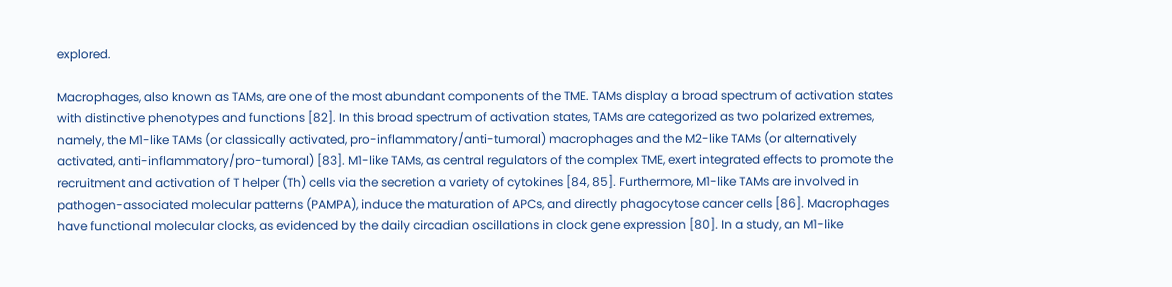explored.

Macrophages, also known as TAMs, are one of the most abundant components of the TME. TAMs display a broad spectrum of activation states with distinctive phenotypes and functions [82]. In this broad spectrum of activation states, TAMs are categorized as two polarized extremes, namely, the M1-like TAMs (or classically activated, pro-inflammatory/anti-tumoral) macrophages and the M2-like TAMs (or alternatively activated, anti-inflammatory/pro-tumoral) [83]. M1-like TAMs, as central regulators of the complex TME, exert integrated effects to promote the recruitment and activation of T helper (Th) cells via the secretion a variety of cytokines [84, 85]. Furthermore, M1-like TAMs are involved in pathogen-associated molecular patterns (PAMPA), induce the maturation of APCs, and directly phagocytose cancer cells [86]. Macrophages have functional molecular clocks, as evidenced by the daily circadian oscillations in clock gene expression [80]. In a study, an M1-like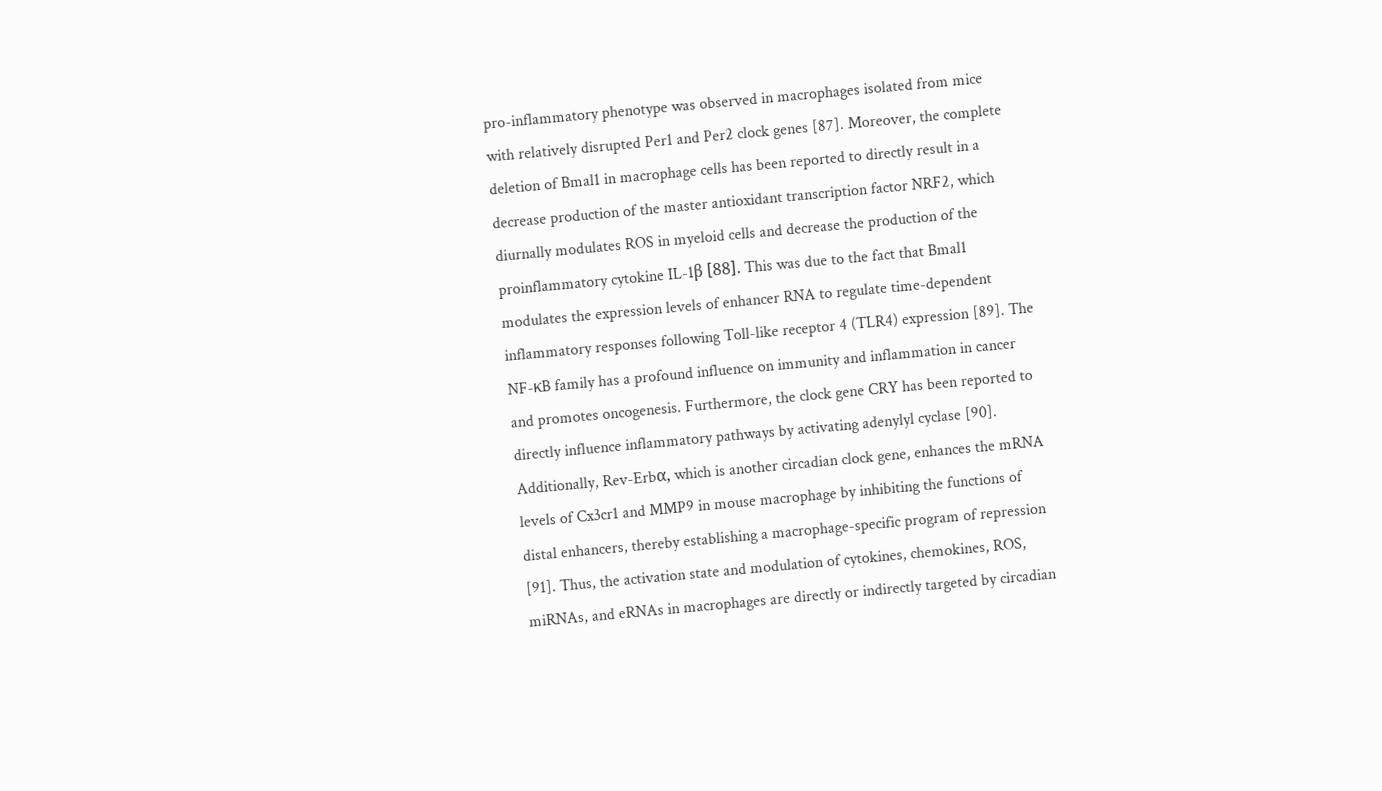pro-inflammatory phenotype was observed in macrophages isolated from mice with relatively disrupted Per1 and Per2 clock genes [87]. Moreover, the complete deletion of Bmal1 in macrophage cells has been reported to directly result in a decrease production of the master antioxidant transcription factor NRF2, which diurnally modulates ROS in myeloid cells and decrease the production of the proinflammatory cytokine IL-1β [88]. This was due to the fact that Bmal1 modulates the expression levels of enhancer RNA to regulate time-dependent inflammatory responses following Toll-like receptor 4 (TLR4) expression [89]. The NF-κB family has a profound influence on immunity and inflammation in cancer and promotes oncogenesis. Furthermore, the clock gene CRY has been reported to directly influence inflammatory pathways by activating adenylyl cyclase [90]. Additionally, Rev-Erbα, which is another circadian clock gene, enhances the mRNA levels of Cx3cr1 and MMP9 in mouse macrophage by inhibiting the functions of distal enhancers, thereby establishing a macrophage-specific program of repression [91]. Thus, the activation state and modulation of cytokines, chemokines, ROS, miRNAs, and eRNAs in macrophages are directly or indirectly targeted by circadian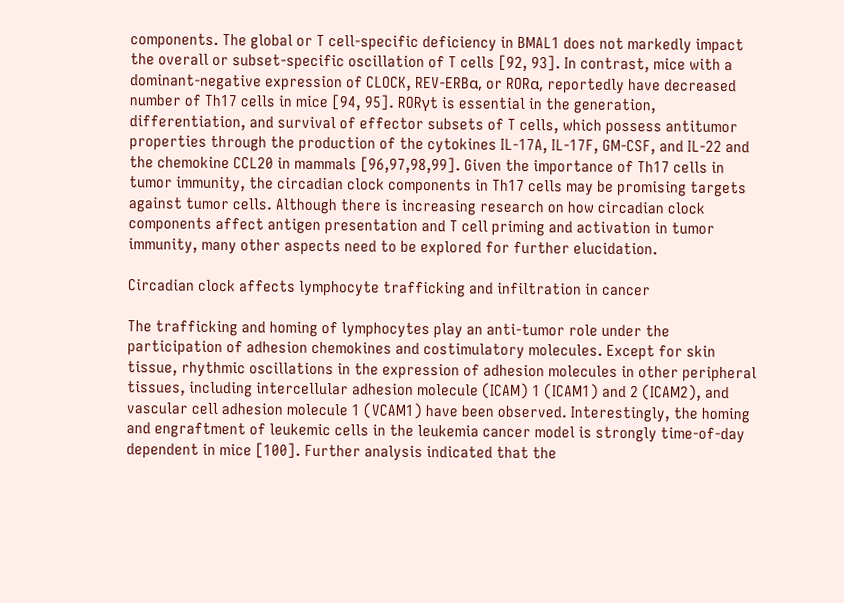components. The global or T cell-specific deficiency in BMAL1 does not markedly impact the overall or subset-specific oscillation of T cells [92, 93]. In contrast, mice with a dominant-negative expression of CLOCK, REV-ERBα, or RORα, reportedly have decreased number of Th17 cells in mice [94, 95]. RORγt is essential in the generation, differentiation, and survival of effector subsets of T cells, which possess antitumor properties through the production of the cytokines IL-17A, IL-17F, GM-CSF, and IL-22 and the chemokine CCL20 in mammals [96,97,98,99]. Given the importance of Th17 cells in tumor immunity, the circadian clock components in Th17 cells may be promising targets against tumor cells. Although there is increasing research on how circadian clock components affect antigen presentation and T cell priming and activation in tumor immunity, many other aspects need to be explored for further elucidation.

Circadian clock affects lymphocyte trafficking and infiltration in cancer

The trafficking and homing of lymphocytes play an anti-tumor role under the participation of adhesion chemokines and costimulatory molecules. Except for skin tissue, rhythmic oscillations in the expression of adhesion molecules in other peripheral tissues, including intercellular adhesion molecule (ICAM) 1 (ICAM1) and 2 (ICAM2), and vascular cell adhesion molecule 1 (VCAM1) have been observed. Interestingly, the homing and engraftment of leukemic cells in the leukemia cancer model is strongly time-of-day dependent in mice [100]. Further analysis indicated that the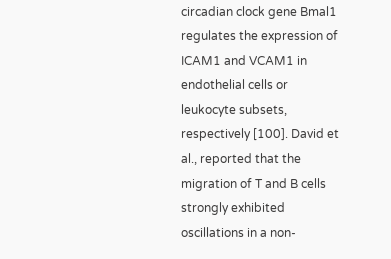circadian clock gene Bmal1 regulates the expression of ICAM1 and VCAM1 in endothelial cells or leukocyte subsets, respectively [100]. David et al., reported that the migration of T and B cells strongly exhibited oscillations in a non-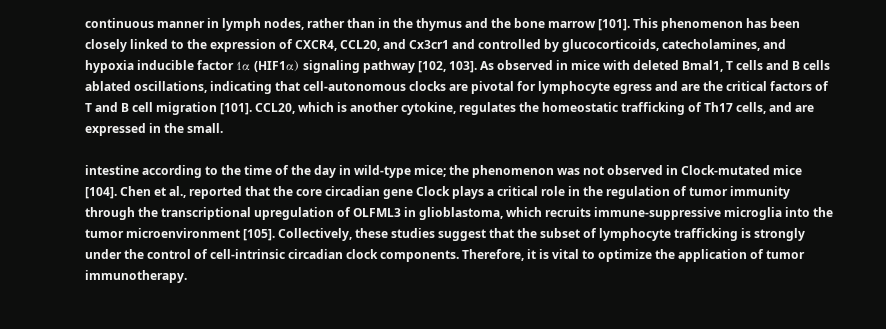continuous manner in lymph nodes, rather than in the thymus and the bone marrow [101]. This phenomenon has been closely linked to the expression of CXCR4, CCL20, and Cx3cr1 and controlled by glucocorticoids, catecholamines, and hypoxia inducible factor 1α (HIF1α) signaling pathway [102, 103]. As observed in mice with deleted Bmal1, T cells and B cells ablated oscillations, indicating that cell-autonomous clocks are pivotal for lymphocyte egress and are the critical factors of T and B cell migration [101]. CCL20, which is another cytokine, regulates the homeostatic trafficking of Th17 cells, and are expressed in the small.

intestine according to the time of the day in wild-type mice; the phenomenon was not observed in Clock-mutated mice [104]. Chen et al., reported that the core circadian gene Clock plays a critical role in the regulation of tumor immunity through the transcriptional upregulation of OLFML3 in glioblastoma, which recruits immune-suppressive microglia into the tumor microenvironment [105]. Collectively, these studies suggest that the subset of lymphocyte trafficking is strongly under the control of cell-intrinsic circadian clock components. Therefore, it is vital to optimize the application of tumor immunotherapy.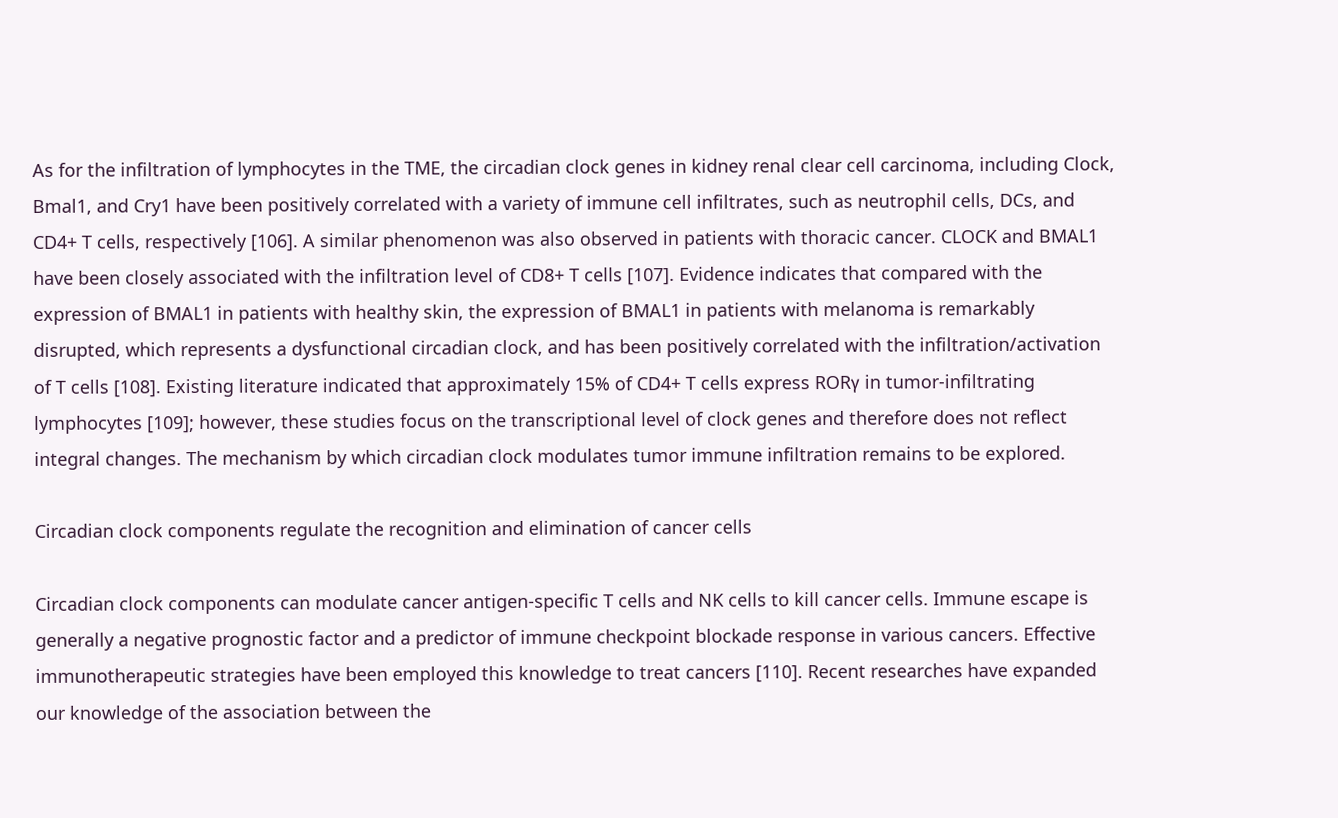As for the infiltration of lymphocytes in the TME, the circadian clock genes in kidney renal clear cell carcinoma, including Clock, Bmal1, and Cry1 have been positively correlated with a variety of immune cell infiltrates, such as neutrophil cells, DCs, and CD4+ T cells, respectively [106]. A similar phenomenon was also observed in patients with thoracic cancer. CLOCK and BMAL1 have been closely associated with the infiltration level of CD8+ T cells [107]. Evidence indicates that compared with the expression of BMAL1 in patients with healthy skin, the expression of BMAL1 in patients with melanoma is remarkably disrupted, which represents a dysfunctional circadian clock, and has been positively correlated with the infiltration/activation of T cells [108]. Existing literature indicated that approximately 15% of CD4+ T cells express RORγ in tumor-infiltrating lymphocytes [109]; however, these studies focus on the transcriptional level of clock genes and therefore does not reflect integral changes. The mechanism by which circadian clock modulates tumor immune infiltration remains to be explored.

Circadian clock components regulate the recognition and elimination of cancer cells

Circadian clock components can modulate cancer antigen-specific T cells and NK cells to kill cancer cells. Immune escape is generally a negative prognostic factor and a predictor of immune checkpoint blockade response in various cancers. Effective immunotherapeutic strategies have been employed this knowledge to treat cancers [110]. Recent researches have expanded our knowledge of the association between the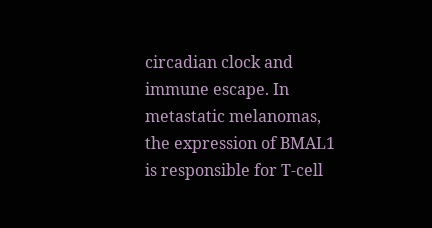circadian clock and immune escape. In metastatic melanomas, the expression of BMAL1 is responsible for T-cell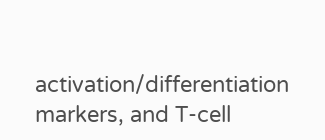activation/differentiation markers, and T-cell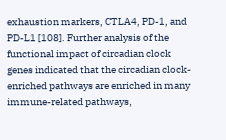exhaustion markers, CTLA4, PD-1, and PD-L1 [108]. Further analysis of the functional impact of circadian clock genes indicated that the circadian clock-enriched pathways are enriched in many immune-related pathways,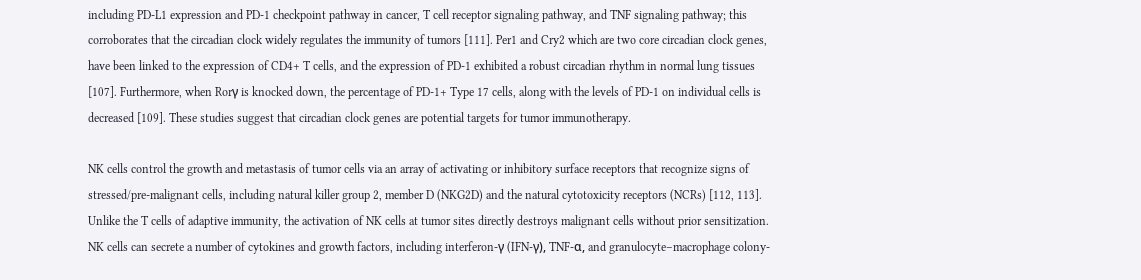including PD-L1 expression and PD-1 checkpoint pathway in cancer, T cell receptor signaling pathway, and TNF signaling pathway; this corroborates that the circadian clock widely regulates the immunity of tumors [111]. Per1 and Cry2 which are two core circadian clock genes, have been linked to the expression of CD4+ T cells, and the expression of PD-1 exhibited a robust circadian rhythm in normal lung tissues [107]. Furthermore, when Rorγ is knocked down, the percentage of PD-1+ Type 17 cells, along with the levels of PD-1 on individual cells is decreased [109]. These studies suggest that circadian clock genes are potential targets for tumor immunotherapy.

NK cells control the growth and metastasis of tumor cells via an array of activating or inhibitory surface receptors that recognize signs of stressed/pre-malignant cells, including natural killer group 2, member D (NKG2D) and the natural cytotoxicity receptors (NCRs) [112, 113]. Unlike the T cells of adaptive immunity, the activation of NK cells at tumor sites directly destroys malignant cells without prior sensitization. NK cells can secrete a number of cytokines and growth factors, including interferon-γ (IFN-γ), TNF-α, and granulocyte–macrophage colony-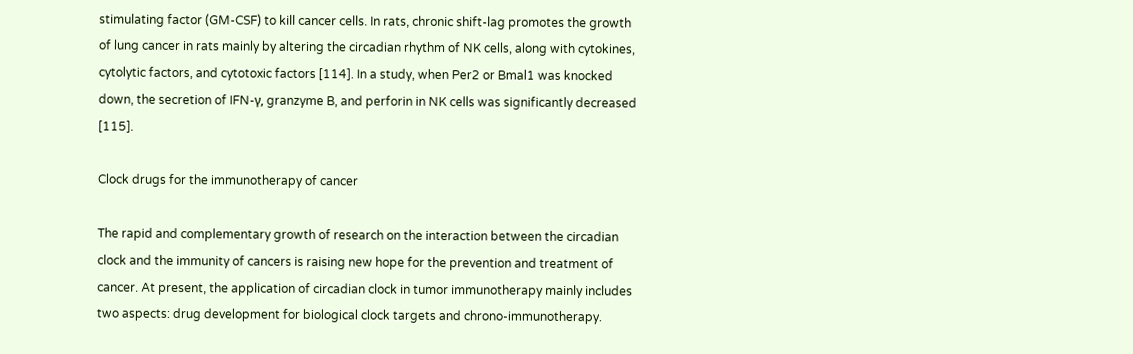stimulating factor (GM-CSF) to kill cancer cells. In rats, chronic shift-lag promotes the growth of lung cancer in rats mainly by altering the circadian rhythm of NK cells, along with cytokines, cytolytic factors, and cytotoxic factors [114]. In a study, when Per2 or Bmal1 was knocked down, the secretion of IFN-γ, granzyme B, and perforin in NK cells was significantly decreased [115].

Clock drugs for the immunotherapy of cancer

The rapid and complementary growth of research on the interaction between the circadian clock and the immunity of cancers is raising new hope for the prevention and treatment of cancer. At present, the application of circadian clock in tumor immunotherapy mainly includes two aspects: drug development for biological clock targets and chrono-immunotherapy.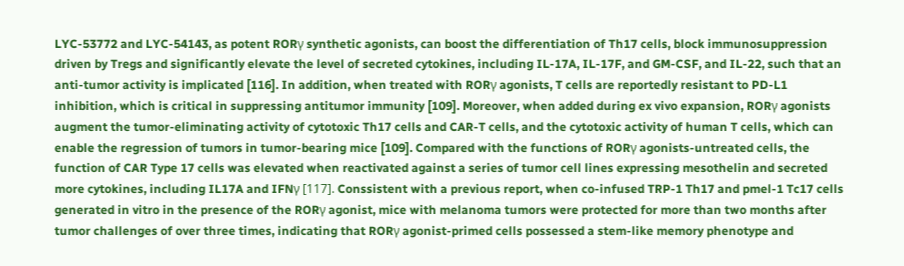LYC-53772 and LYC-54143, as potent RORγ synthetic agonists, can boost the differentiation of Th17 cells, block immunosuppression driven by Tregs and significantly elevate the level of secreted cytokines, including IL-17A, IL-17F, and GM-CSF, and IL-22, such that an anti-tumor activity is implicated [116]. In addition, when treated with RORγ agonists, T cells are reportedly resistant to PD-L1 inhibition, which is critical in suppressing antitumor immunity [109]. Moreover, when added during ex vivo expansion, RORγ agonists augment the tumor-eliminating activity of cytotoxic Th17 cells and CAR-T cells, and the cytotoxic activity of human T cells, which can enable the regression of tumors in tumor-bearing mice [109]. Compared with the functions of RORγ agonists-untreated cells, the function of CAR Type 17 cells was elevated when reactivated against a series of tumor cell lines expressing mesothelin and secreted more cytokines, including IL17A and IFNγ [117]. Conssistent with a previous report, when co-infused TRP-1 Th17 and pmel-1 Tc17 cells generated in vitro in the presence of the RORγ agonist, mice with melanoma tumors were protected for more than two months after tumor challenges of over three times, indicating that RORγ agonist-primed cells possessed a stem-like memory phenotype and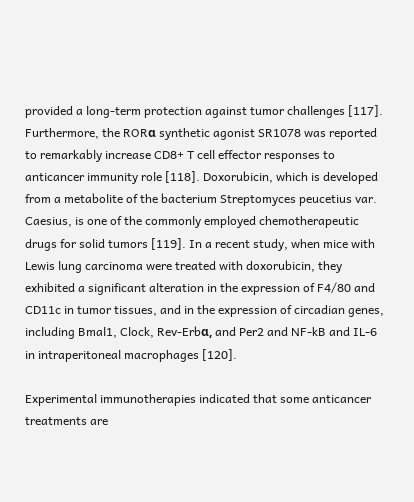provided a long-term protection against tumor challenges [117]. Furthermore, the RORα synthetic agonist SR1078 was reported to remarkably increase CD8+ T cell effector responses to anticancer immunity role [118]. Doxorubicin, which is developed from a metabolite of the bacterium Streptomyces peucetius var. Caesius, is one of the commonly employed chemotherapeutic drugs for solid tumors [119]. In a recent study, when mice with Lewis lung carcinoma were treated with doxorubicin, they exhibited a significant alteration in the expression of F4/80 and CD11c in tumor tissues, and in the expression of circadian genes, including Bmal1, Clock, Rev-Erbα, and Per2 and NF-kB and IL-6 in intraperitoneal macrophages [120].

Experimental immunotherapies indicated that some anticancer treatments are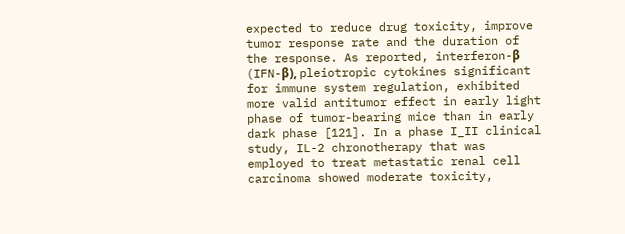expected to reduce drug toxicity, improve tumor response rate and the duration of the response. As reported, interferon-β (IFN-β), pleiotropic cytokines significant for immune system regulation, exhibited more valid antitumor effect in early light phase of tumor-bearing mice than in early dark phase [121]. In a phase I_II clinical study, IL-2 chronotherapy that was employed to treat metastatic renal cell carcinoma showed moderate toxicity,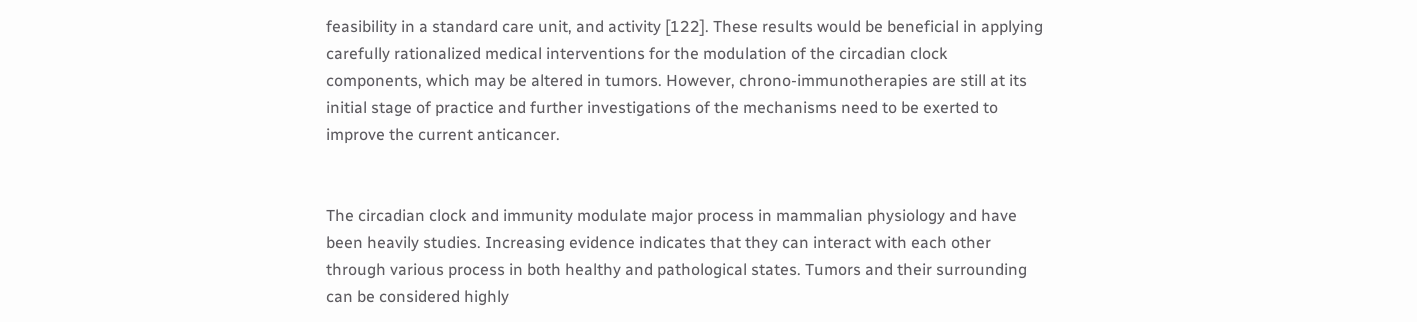feasibility in a standard care unit, and activity [122]. These results would be beneficial in applying carefully rationalized medical interventions for the modulation of the circadian clock components, which may be altered in tumors. However, chrono-immunotherapies are still at its initial stage of practice and further investigations of the mechanisms need to be exerted to improve the current anticancer.


The circadian clock and immunity modulate major process in mammalian physiology and have been heavily studies. Increasing evidence indicates that they can interact with each other through various process in both healthy and pathological states. Tumors and their surrounding can be considered highly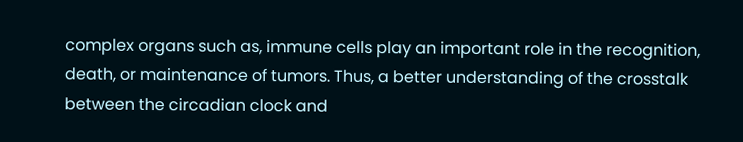complex organs such as, immune cells play an important role in the recognition, death, or maintenance of tumors. Thus, a better understanding of the crosstalk between the circadian clock and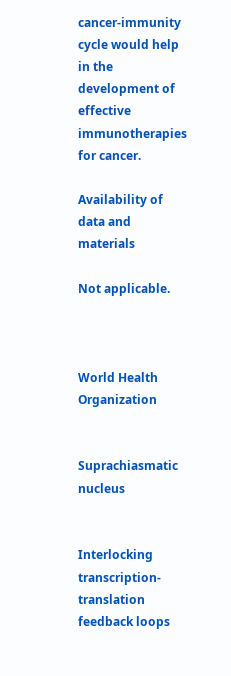cancer-immunity cycle would help in the development of effective immunotherapies for cancer.

Availability of data and materials

Not applicable.



World Health Organization


Suprachiasmatic nucleus


Interlocking transcription-translation feedback loops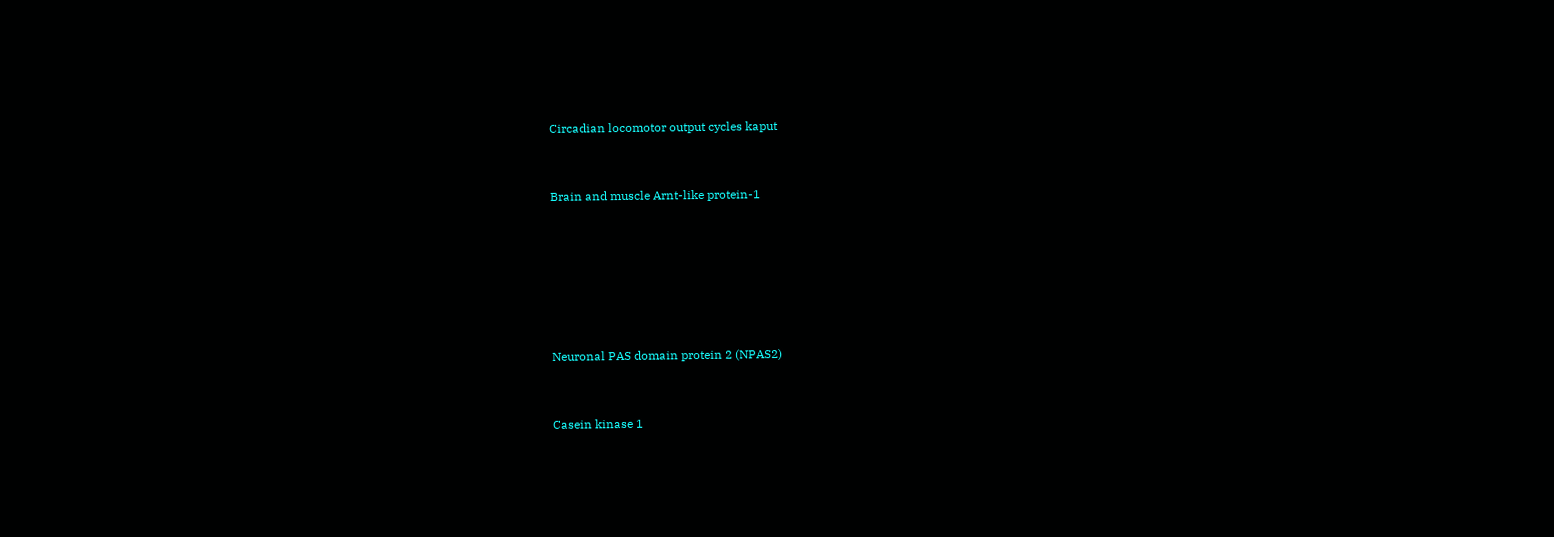Circadian locomotor output cycles kaput


Brain and muscle Arnt-like protein-1






Neuronal PAS domain protein 2 (NPAS2)


Casein kinase 1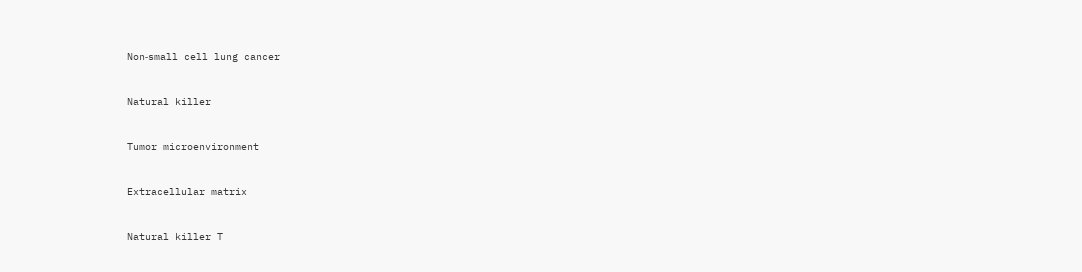Non‑small cell lung cancer


Natural killer


Tumor microenvironment


Extracellular matrix


Natural killer T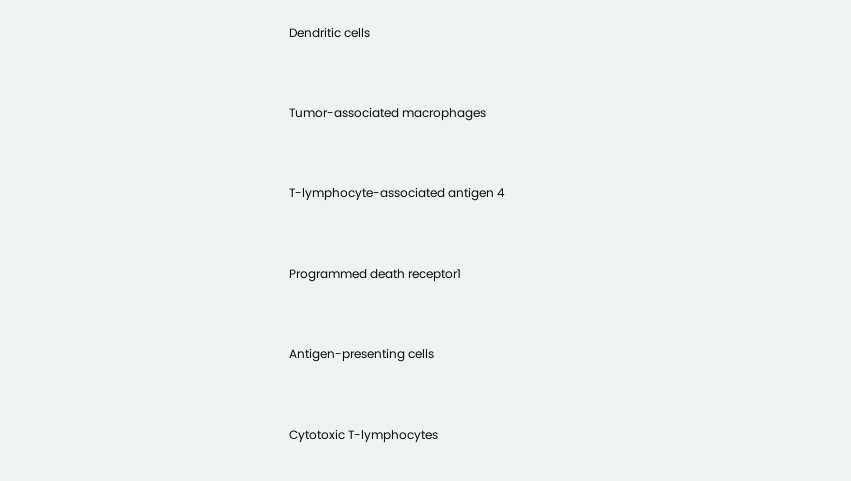Dendritic cells


Tumor-associated macrophages


T-lymphocyte-associated antigen 4


Programmed death receptor1


Antigen-presenting cells


Cytotoxic T-lymphocytes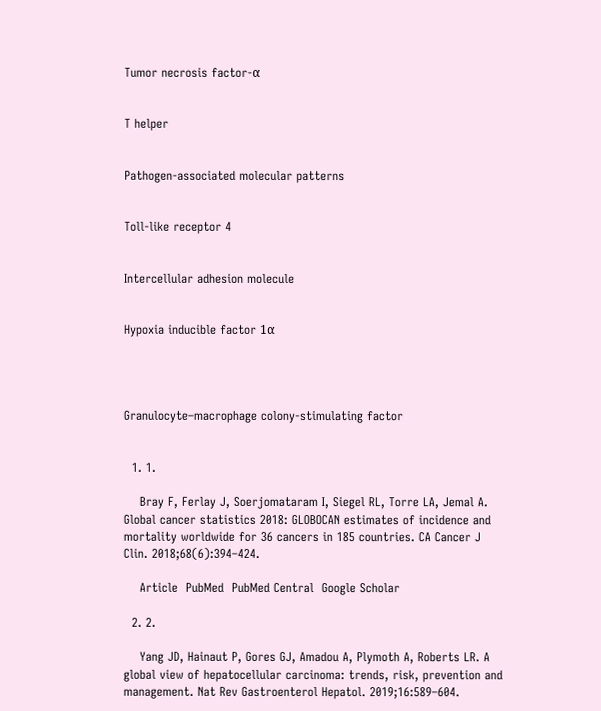Tumor necrosis factor-α


T helper


Pathogen-associated molecular patterns


Toll-like receptor 4


Intercellular adhesion molecule


Hypoxia inducible factor 1α




Granulocyte–macrophage colony-stimulating factor


  1. 1.

    Bray F, Ferlay J, Soerjomataram I, Siegel RL, Torre LA, Jemal A. Global cancer statistics 2018: GLOBOCAN estimates of incidence and mortality worldwide for 36 cancers in 185 countries. CA Cancer J Clin. 2018;68(6):394–424.

    Article  PubMed  PubMed Central  Google Scholar

  2. 2.

    Yang JD, Hainaut P, Gores GJ, Amadou A, Plymoth A, Roberts LR. A global view of hepatocellular carcinoma: trends, risk, prevention and management. Nat Rev Gastroenterol Hepatol. 2019;16:589–604.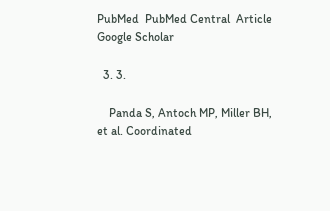PubMed  PubMed Central  Article  Google Scholar

  3. 3.

    Panda S, Antoch MP, Miller BH, et al. Coordinated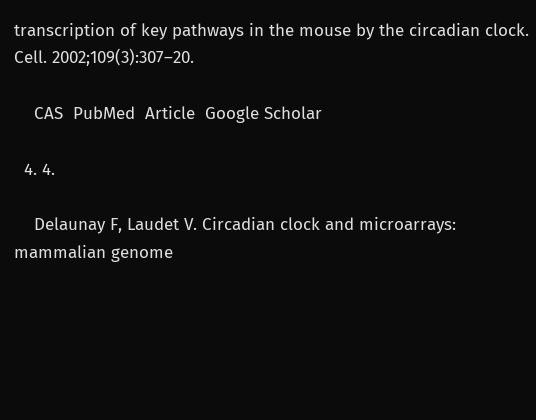transcription of key pathways in the mouse by the circadian clock. Cell. 2002;109(3):307–20.

    CAS  PubMed  Article  Google Scholar

  4. 4.

    Delaunay F, Laudet V. Circadian clock and microarrays: mammalian genome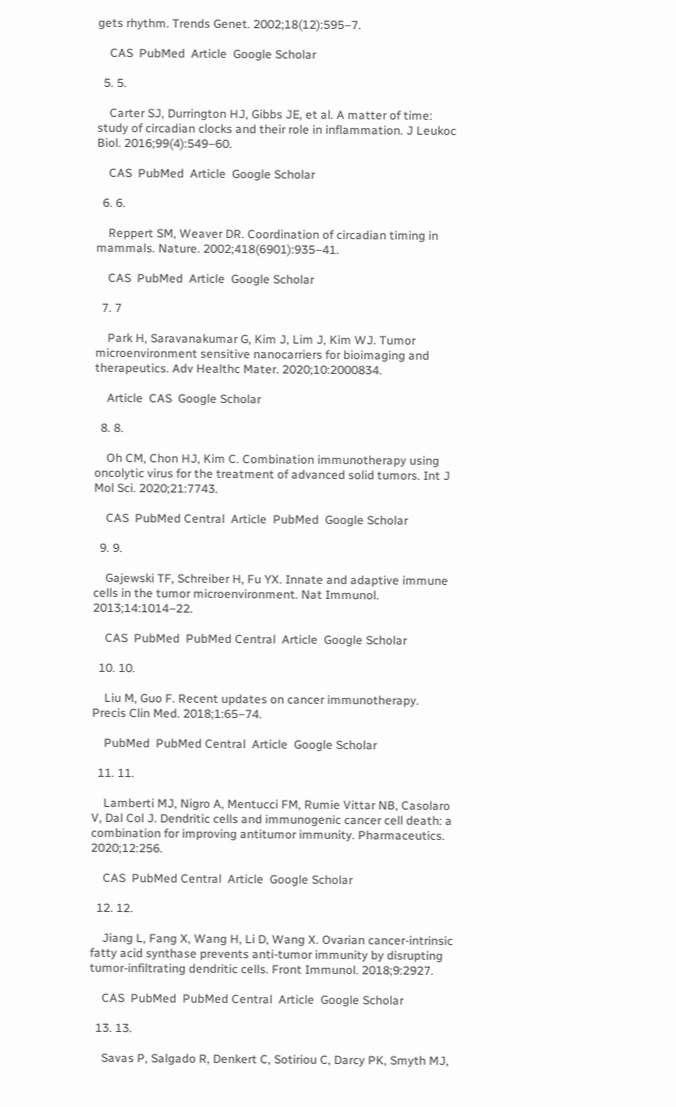gets rhythm. Trends Genet. 2002;18(12):595–7.

    CAS  PubMed  Article  Google Scholar

  5. 5.

    Carter SJ, Durrington HJ, Gibbs JE, et al. A matter of time: study of circadian clocks and their role in inflammation. J Leukoc Biol. 2016;99(4):549–60.

    CAS  PubMed  Article  Google Scholar

  6. 6.

    Reppert SM, Weaver DR. Coordination of circadian timing in mammals. Nature. 2002;418(6901):935–41.

    CAS  PubMed  Article  Google Scholar

  7. 7

    Park H, Saravanakumar G, Kim J, Lim J, Kim WJ. Tumor microenvironment sensitive nanocarriers for bioimaging and therapeutics. Adv Healthc Mater. 2020;10:2000834.

    Article  CAS  Google Scholar

  8. 8.

    Oh CM, Chon HJ, Kim C. Combination immunotherapy using oncolytic virus for the treatment of advanced solid tumors. Int J Mol Sci. 2020;21:7743.

    CAS  PubMed Central  Article  PubMed  Google Scholar

  9. 9.

    Gajewski TF, Schreiber H, Fu YX. Innate and adaptive immune cells in the tumor microenvironment. Nat Immunol. 2013;14:1014–22.

    CAS  PubMed  PubMed Central  Article  Google Scholar

  10. 10.

    Liu M, Guo F. Recent updates on cancer immunotherapy. Precis Clin Med. 2018;1:65–74.

    PubMed  PubMed Central  Article  Google Scholar

  11. 11.

    Lamberti MJ, Nigro A, Mentucci FM, Rumie Vittar NB, Casolaro V, Dal Col J. Dendritic cells and immunogenic cancer cell death: a combination for improving antitumor immunity. Pharmaceutics. 2020;12:256.

    CAS  PubMed Central  Article  Google Scholar

  12. 12.

    Jiang L, Fang X, Wang H, Li D, Wang X. Ovarian cancer-intrinsic fatty acid synthase prevents anti-tumor immunity by disrupting tumor-infiltrating dendritic cells. Front Immunol. 2018;9:2927.

    CAS  PubMed  PubMed Central  Article  Google Scholar

  13. 13.

    Savas P, Salgado R, Denkert C, Sotiriou C, Darcy PK, Smyth MJ,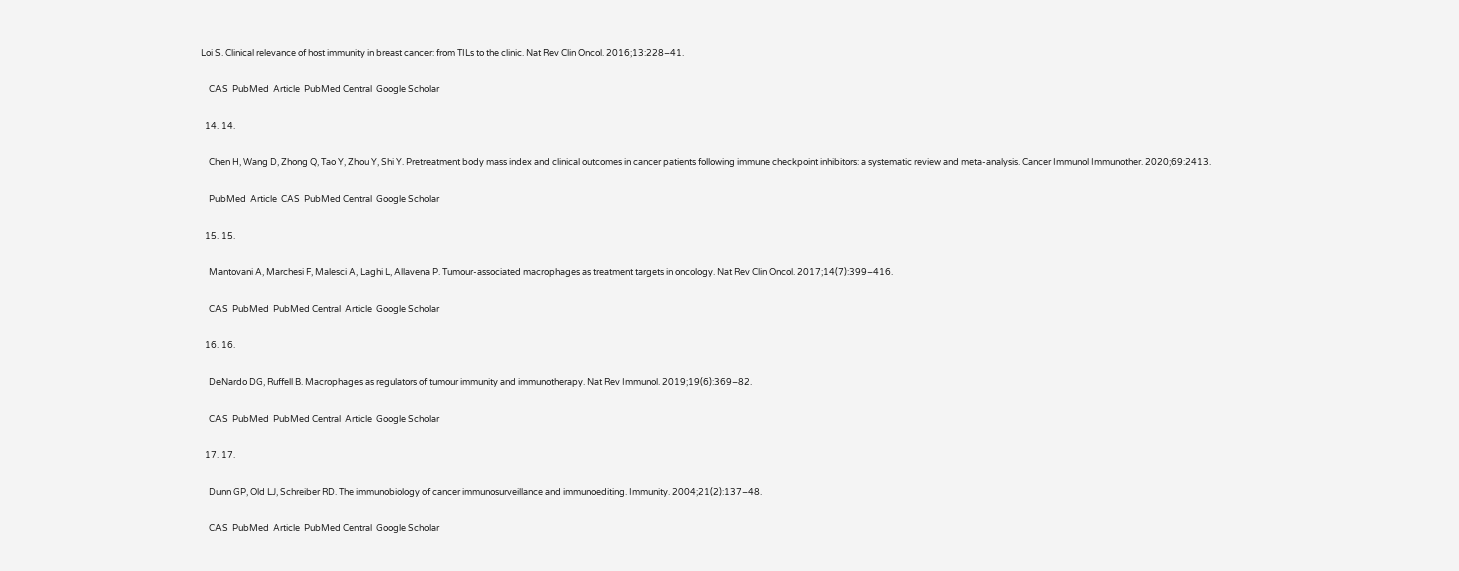Loi S. Clinical relevance of host immunity in breast cancer: from TILs to the clinic. Nat Rev Clin Oncol. 2016;13:228–41.

    CAS  PubMed  Article  PubMed Central  Google Scholar

  14. 14.

    Chen H, Wang D, Zhong Q, Tao Y, Zhou Y, Shi Y. Pretreatment body mass index and clinical outcomes in cancer patients following immune checkpoint inhibitors: a systematic review and meta-analysis. Cancer Immunol Immunother. 2020;69:2413.

    PubMed  Article  CAS  PubMed Central  Google Scholar

  15. 15.

    Mantovani A, Marchesi F, Malesci A, Laghi L, Allavena P. Tumour-associated macrophages as treatment targets in oncology. Nat Rev Clin Oncol. 2017;14(7):399–416.

    CAS  PubMed  PubMed Central  Article  Google Scholar

  16. 16.

    DeNardo DG, Ruffell B. Macrophages as regulators of tumour immunity and immunotherapy. Nat Rev Immunol. 2019;19(6):369–82.

    CAS  PubMed  PubMed Central  Article  Google Scholar

  17. 17.

    Dunn GP, Old LJ, Schreiber RD. The immunobiology of cancer immunosurveillance and immunoediting. Immunity. 2004;21(2):137–48.

    CAS  PubMed  Article  PubMed Central  Google Scholar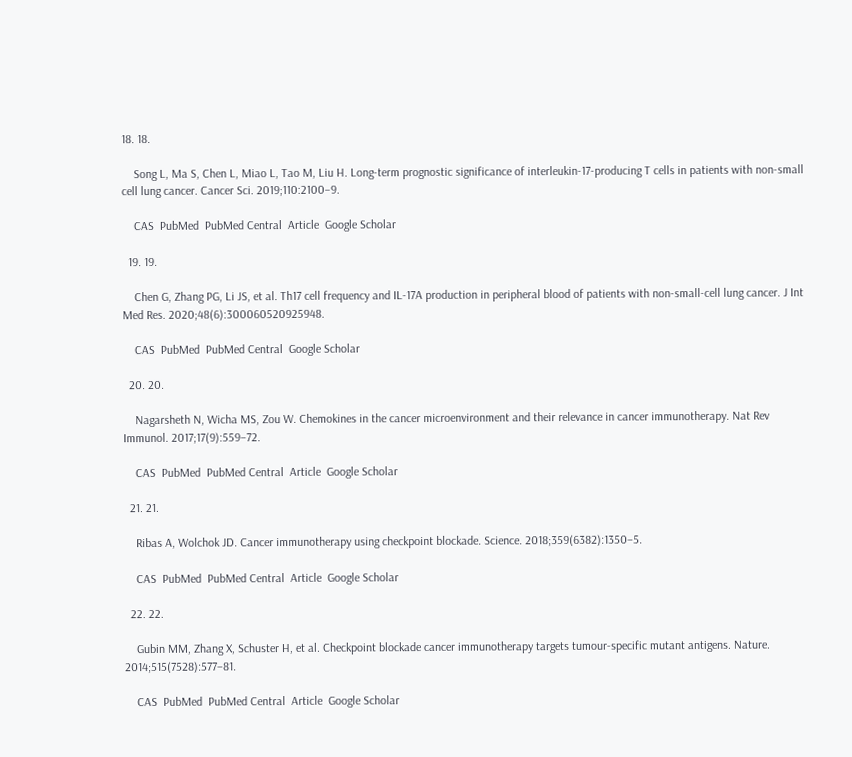18. 18.

    Song L, Ma S, Chen L, Miao L, Tao M, Liu H. Long-term prognostic significance of interleukin-17-producing T cells in patients with non-small cell lung cancer. Cancer Sci. 2019;110:2100–9.

    CAS  PubMed  PubMed Central  Article  Google Scholar

  19. 19.

    Chen G, Zhang PG, Li JS, et al. Th17 cell frequency and IL-17A production in peripheral blood of patients with non-small-cell lung cancer. J Int Med Res. 2020;48(6):300060520925948.

    CAS  PubMed  PubMed Central  Google Scholar

  20. 20.

    Nagarsheth N, Wicha MS, Zou W. Chemokines in the cancer microenvironment and their relevance in cancer immunotherapy. Nat Rev Immunol. 2017;17(9):559–72.

    CAS  PubMed  PubMed Central  Article  Google Scholar

  21. 21.

    Ribas A, Wolchok JD. Cancer immunotherapy using checkpoint blockade. Science. 2018;359(6382):1350–5.

    CAS  PubMed  PubMed Central  Article  Google Scholar

  22. 22.

    Gubin MM, Zhang X, Schuster H, et al. Checkpoint blockade cancer immunotherapy targets tumour-specific mutant antigens. Nature. 2014;515(7528):577–81.

    CAS  PubMed  PubMed Central  Article  Google Scholar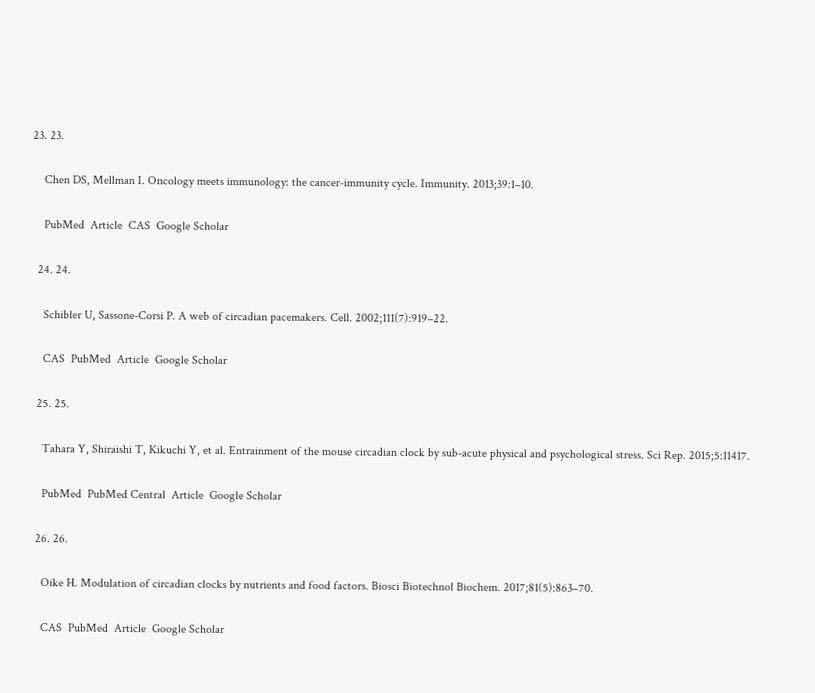23. 23.

    Chen DS, Mellman I. Oncology meets immunology: the cancer-immunity cycle. Immunity. 2013;39:1–10.

    PubMed  Article  CAS  Google Scholar

  24. 24.

    Schibler U, Sassone-Corsi P. A web of circadian pacemakers. Cell. 2002;111(7):919–22.

    CAS  PubMed  Article  Google Scholar

  25. 25.

    Tahara Y, Shiraishi T, Kikuchi Y, et al. Entrainment of the mouse circadian clock by sub-acute physical and psychological stress. Sci Rep. 2015;5:11417.

    PubMed  PubMed Central  Article  Google Scholar

  26. 26.

    Oike H. Modulation of circadian clocks by nutrients and food factors. Biosci Biotechnol Biochem. 2017;81(5):863–70.

    CAS  PubMed  Article  Google Scholar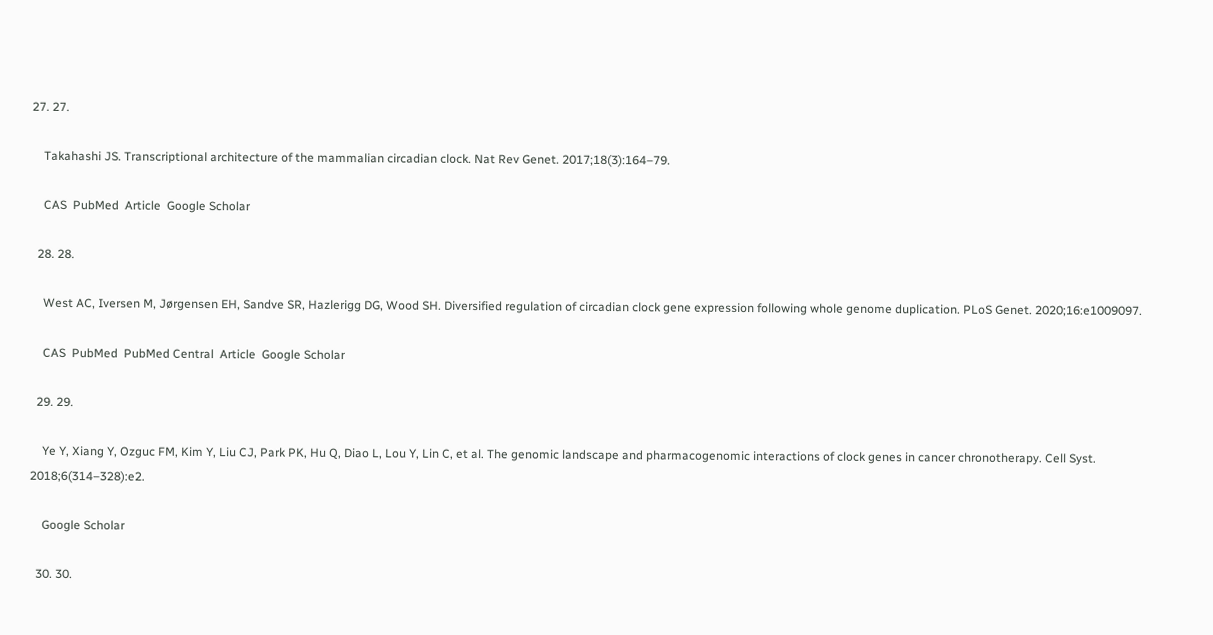27. 27.

    Takahashi JS. Transcriptional architecture of the mammalian circadian clock. Nat Rev Genet. 2017;18(3):164–79.

    CAS  PubMed  Article  Google Scholar

  28. 28.

    West AC, Iversen M, Jørgensen EH, Sandve SR, Hazlerigg DG, Wood SH. Diversified regulation of circadian clock gene expression following whole genome duplication. PLoS Genet. 2020;16:e1009097.

    CAS  PubMed  PubMed Central  Article  Google Scholar

  29. 29.

    Ye Y, Xiang Y, Ozguc FM, Kim Y, Liu CJ, Park PK, Hu Q, Diao L, Lou Y, Lin C, et al. The genomic landscape and pharmacogenomic interactions of clock genes in cancer chronotherapy. Cell Syst. 2018;6(314–328):e2.

    Google Scholar

  30. 30.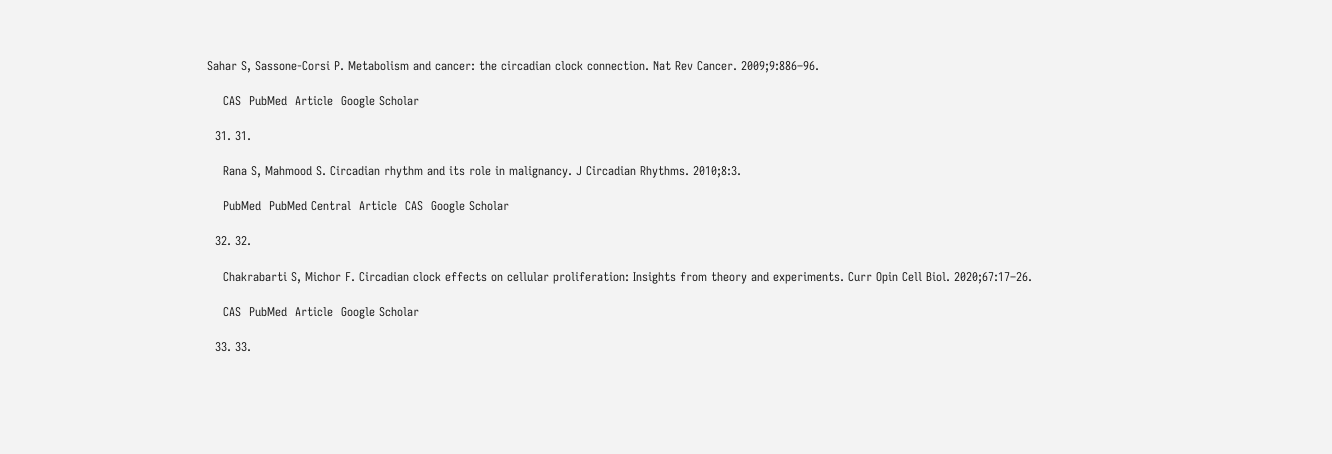Sahar S, Sassone-Corsi P. Metabolism and cancer: the circadian clock connection. Nat Rev Cancer. 2009;9:886–96.

    CAS  PubMed  Article  Google Scholar

  31. 31.

    Rana S, Mahmood S. Circadian rhythm and its role in malignancy. J Circadian Rhythms. 2010;8:3.

    PubMed  PubMed Central  Article  CAS  Google Scholar

  32. 32.

    Chakrabarti S, Michor F. Circadian clock effects on cellular proliferation: Insights from theory and experiments. Curr Opin Cell Biol. 2020;67:17–26.

    CAS  PubMed  Article  Google Scholar

  33. 33.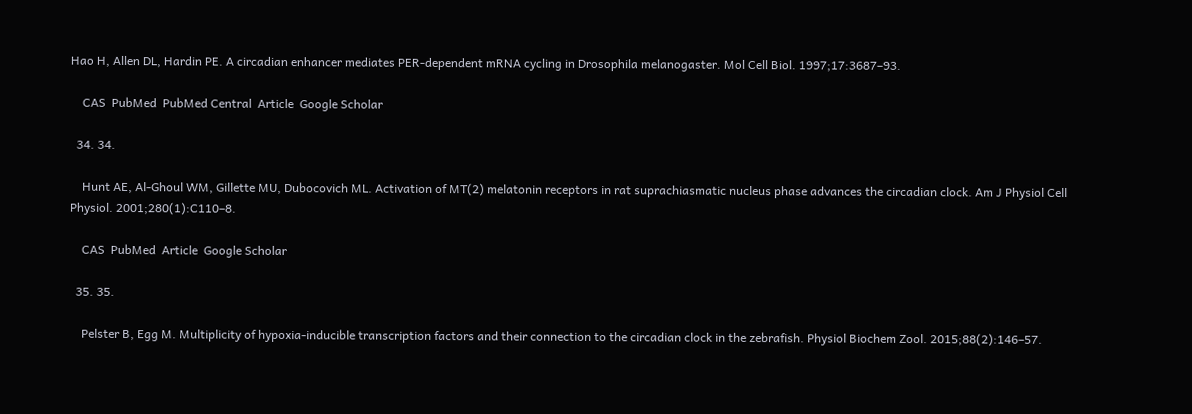Hao H, Allen DL, Hardin PE. A circadian enhancer mediates PER-dependent mRNA cycling in Drosophila melanogaster. Mol Cell Biol. 1997;17:3687–93.

    CAS  PubMed  PubMed Central  Article  Google Scholar

  34. 34.

    Hunt AE, Al-Ghoul WM, Gillette MU, Dubocovich ML. Activation of MT(2) melatonin receptors in rat suprachiasmatic nucleus phase advances the circadian clock. Am J Physiol Cell Physiol. 2001;280(1):C110–8.

    CAS  PubMed  Article  Google Scholar

  35. 35.

    Pelster B, Egg M. Multiplicity of hypoxia-inducible transcription factors and their connection to the circadian clock in the zebrafish. Physiol Biochem Zool. 2015;88(2):146–57.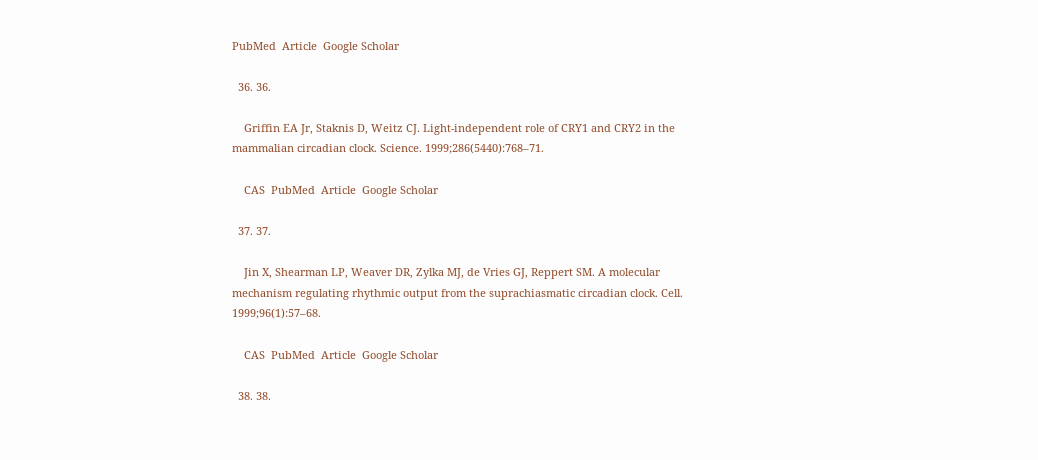PubMed  Article  Google Scholar

  36. 36.

    Griffin EA Jr, Staknis D, Weitz CJ. Light-independent role of CRY1 and CRY2 in the mammalian circadian clock. Science. 1999;286(5440):768–71.

    CAS  PubMed  Article  Google Scholar

  37. 37.

    Jin X, Shearman LP, Weaver DR, Zylka MJ, de Vries GJ, Reppert SM. A molecular mechanism regulating rhythmic output from the suprachiasmatic circadian clock. Cell. 1999;96(1):57–68.

    CAS  PubMed  Article  Google Scholar

  38. 38.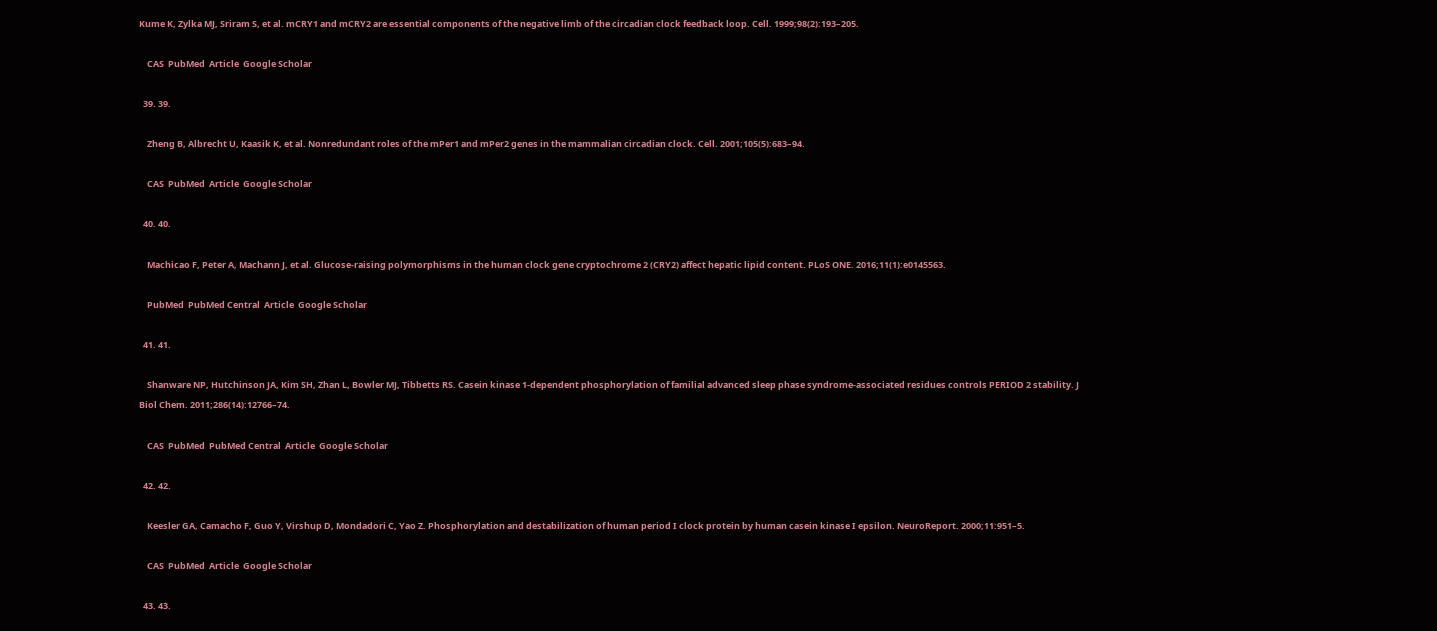Kume K, Zylka MJ, Sriram S, et al. mCRY1 and mCRY2 are essential components of the negative limb of the circadian clock feedback loop. Cell. 1999;98(2):193–205.

    CAS  PubMed  Article  Google Scholar

  39. 39.

    Zheng B, Albrecht U, Kaasik K, et al. Nonredundant roles of the mPer1 and mPer2 genes in the mammalian circadian clock. Cell. 2001;105(5):683–94.

    CAS  PubMed  Article  Google Scholar

  40. 40.

    Machicao F, Peter A, Machann J, et al. Glucose-raising polymorphisms in the human clock gene cryptochrome 2 (CRY2) affect hepatic lipid content. PLoS ONE. 2016;11(1):e0145563.

    PubMed  PubMed Central  Article  Google Scholar

  41. 41.

    Shanware NP, Hutchinson JA, Kim SH, Zhan L, Bowler MJ, Tibbetts RS. Casein kinase 1-dependent phosphorylation of familial advanced sleep phase syndrome-associated residues controls PERIOD 2 stability. J Biol Chem. 2011;286(14):12766–74.

    CAS  PubMed  PubMed Central  Article  Google Scholar

  42. 42.

    Keesler GA, Camacho F, Guo Y, Virshup D, Mondadori C, Yao Z. Phosphorylation and destabilization of human period I clock protein by human casein kinase I epsilon. NeuroReport. 2000;11:951–5.

    CAS  PubMed  Article  Google Scholar

  43. 43.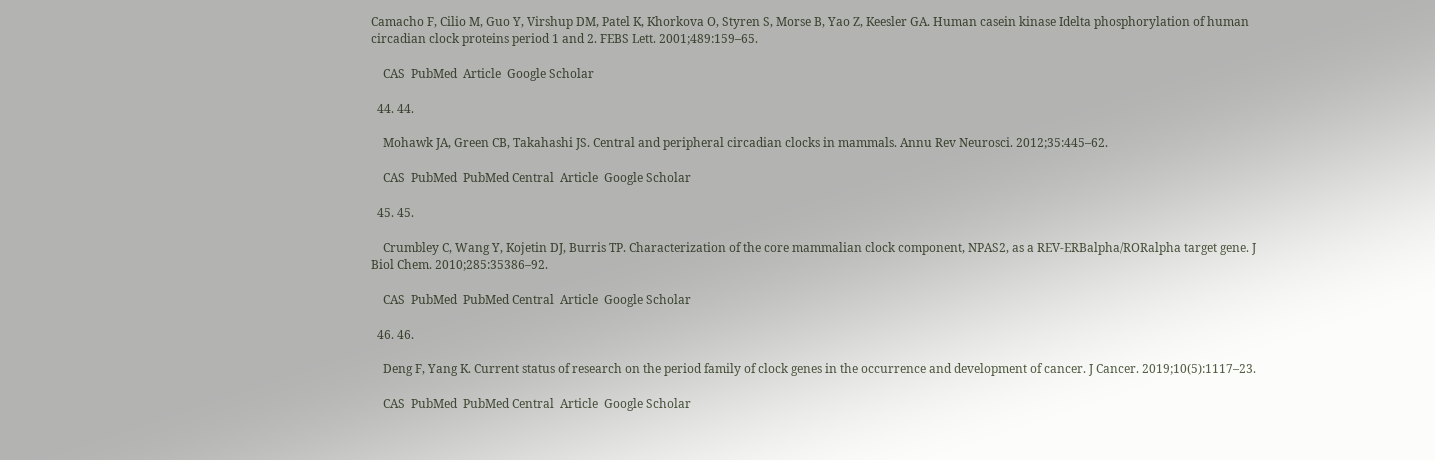Camacho F, Cilio M, Guo Y, Virshup DM, Patel K, Khorkova O, Styren S, Morse B, Yao Z, Keesler GA. Human casein kinase Idelta phosphorylation of human circadian clock proteins period 1 and 2. FEBS Lett. 2001;489:159–65.

    CAS  PubMed  Article  Google Scholar

  44. 44.

    Mohawk JA, Green CB, Takahashi JS. Central and peripheral circadian clocks in mammals. Annu Rev Neurosci. 2012;35:445–62.

    CAS  PubMed  PubMed Central  Article  Google Scholar

  45. 45.

    Crumbley C, Wang Y, Kojetin DJ, Burris TP. Characterization of the core mammalian clock component, NPAS2, as a REV-ERBalpha/RORalpha target gene. J Biol Chem. 2010;285:35386–92.

    CAS  PubMed  PubMed Central  Article  Google Scholar

  46. 46.

    Deng F, Yang K. Current status of research on the period family of clock genes in the occurrence and development of cancer. J Cancer. 2019;10(5):1117–23.

    CAS  PubMed  PubMed Central  Article  Google Scholar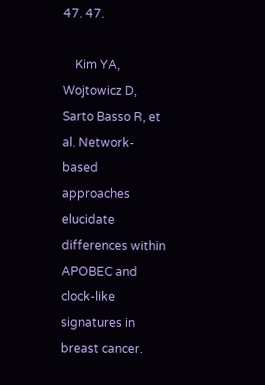47. 47.

    Kim YA, Wojtowicz D, Sarto Basso R, et al. Network-based approaches elucidate differences within APOBEC and clock-like signatures in breast cancer.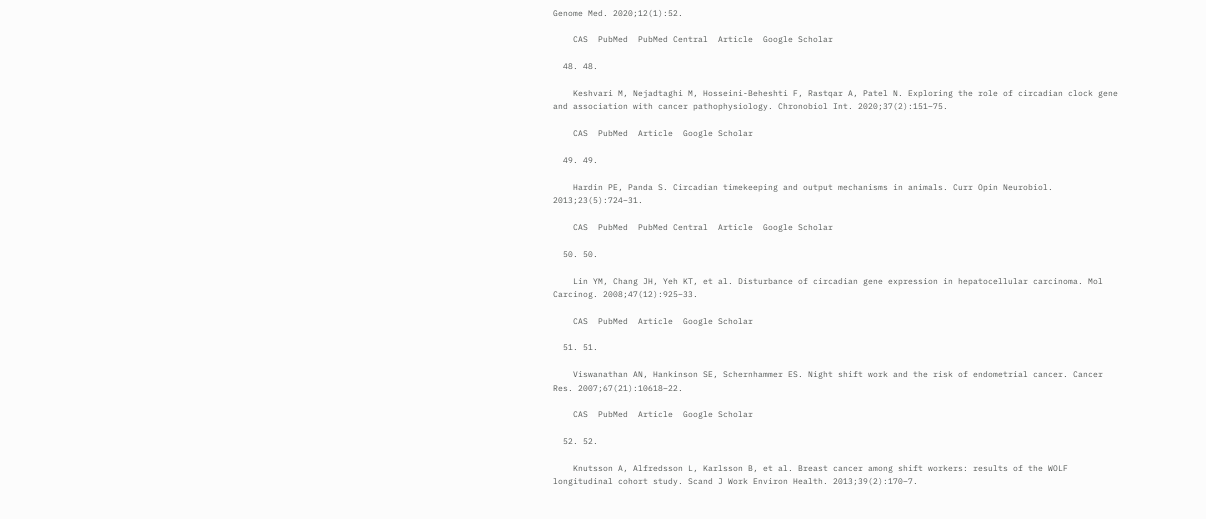Genome Med. 2020;12(1):52.

    CAS  PubMed  PubMed Central  Article  Google Scholar

  48. 48.

    Keshvari M, Nejadtaghi M, Hosseini-Beheshti F, Rastqar A, Patel N. Exploring the role of circadian clock gene and association with cancer pathophysiology. Chronobiol Int. 2020;37(2):151–75.

    CAS  PubMed  Article  Google Scholar

  49. 49.

    Hardin PE, Panda S. Circadian timekeeping and output mechanisms in animals. Curr Opin Neurobiol. 2013;23(5):724–31.

    CAS  PubMed  PubMed Central  Article  Google Scholar

  50. 50.

    Lin YM, Chang JH, Yeh KT, et al. Disturbance of circadian gene expression in hepatocellular carcinoma. Mol Carcinog. 2008;47(12):925–33.

    CAS  PubMed  Article  Google Scholar

  51. 51.

    Viswanathan AN, Hankinson SE, Schernhammer ES. Night shift work and the risk of endometrial cancer. Cancer Res. 2007;67(21):10618–22.

    CAS  PubMed  Article  Google Scholar

  52. 52.

    Knutsson A, Alfredsson L, Karlsson B, et al. Breast cancer among shift workers: results of the WOLF longitudinal cohort study. Scand J Work Environ Health. 2013;39(2):170–7.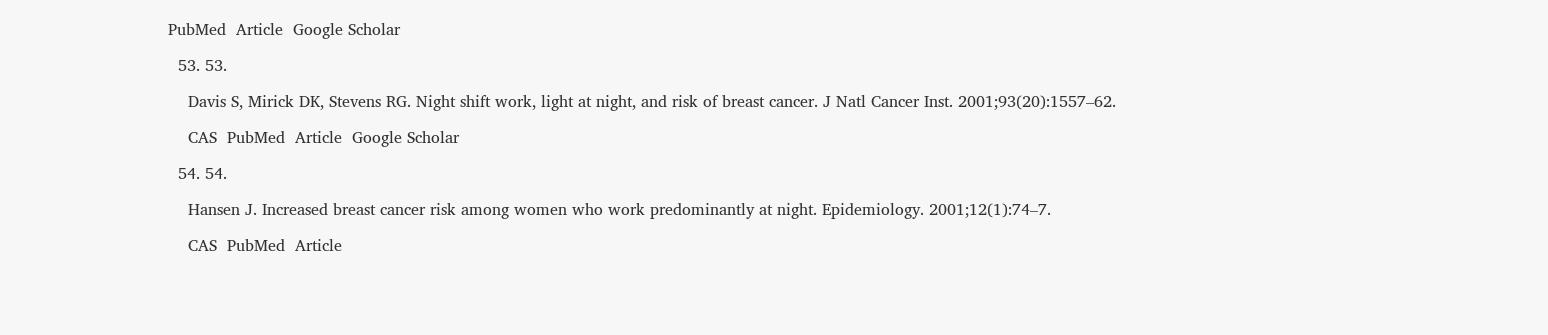PubMed  Article  Google Scholar

  53. 53.

    Davis S, Mirick DK, Stevens RG. Night shift work, light at night, and risk of breast cancer. J Natl Cancer Inst. 2001;93(20):1557–62.

    CAS  PubMed  Article  Google Scholar

  54. 54.

    Hansen J. Increased breast cancer risk among women who work predominantly at night. Epidemiology. 2001;12(1):74–7.

    CAS  PubMed  Article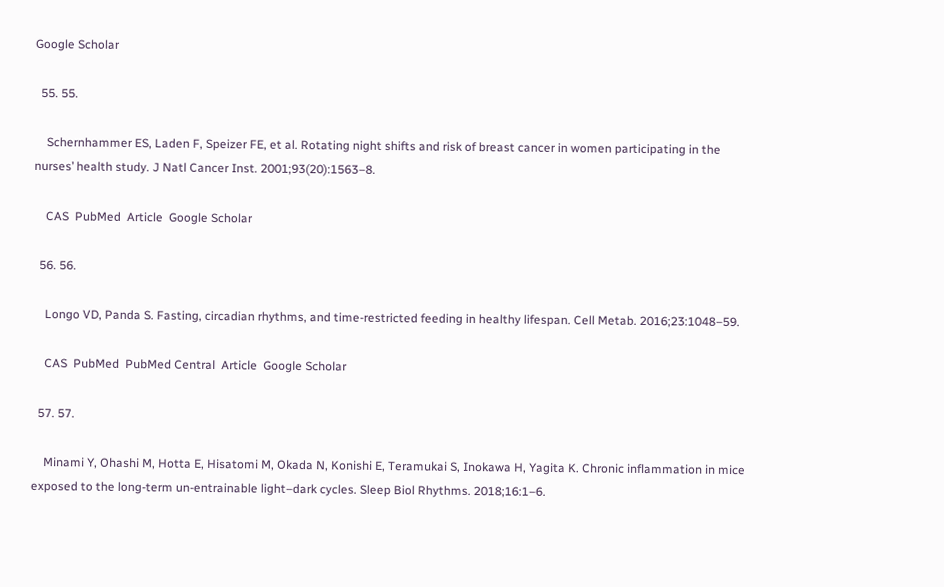Google Scholar

  55. 55.

    Schernhammer ES, Laden F, Speizer FE, et al. Rotating night shifts and risk of breast cancer in women participating in the nurses’ health study. J Natl Cancer Inst. 2001;93(20):1563–8.

    CAS  PubMed  Article  Google Scholar

  56. 56.

    Longo VD, Panda S. Fasting, circadian rhythms, and time-restricted feeding in healthy lifespan. Cell Metab. 2016;23:1048–59.

    CAS  PubMed  PubMed Central  Article  Google Scholar

  57. 57.

    Minami Y, Ohashi M, Hotta E, Hisatomi M, Okada N, Konishi E, Teramukai S, Inokawa H, Yagita K. Chronic inflammation in mice exposed to the long-term un-entrainable light–dark cycles. Sleep Biol Rhythms. 2018;16:1–6.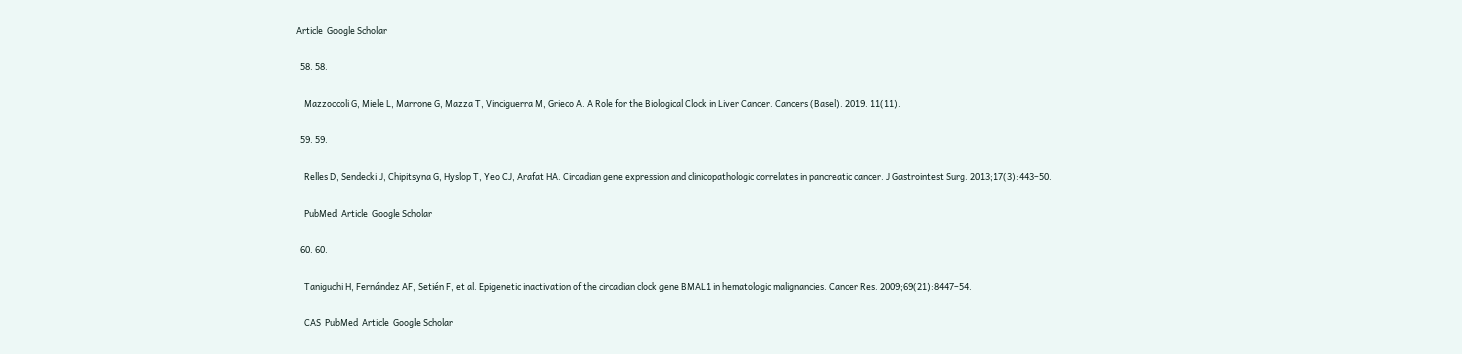Article  Google Scholar

  58. 58.

    Mazzoccoli G, Miele L, Marrone G, Mazza T, Vinciguerra M, Grieco A. A Role for the Biological Clock in Liver Cancer. Cancers (Basel). 2019. 11(11).

  59. 59.

    Relles D, Sendecki J, Chipitsyna G, Hyslop T, Yeo CJ, Arafat HA. Circadian gene expression and clinicopathologic correlates in pancreatic cancer. J Gastrointest Surg. 2013;17(3):443–50.

    PubMed  Article  Google Scholar

  60. 60.

    Taniguchi H, Fernández AF, Setién F, et al. Epigenetic inactivation of the circadian clock gene BMAL1 in hematologic malignancies. Cancer Res. 2009;69(21):8447–54.

    CAS  PubMed  Article  Google Scholar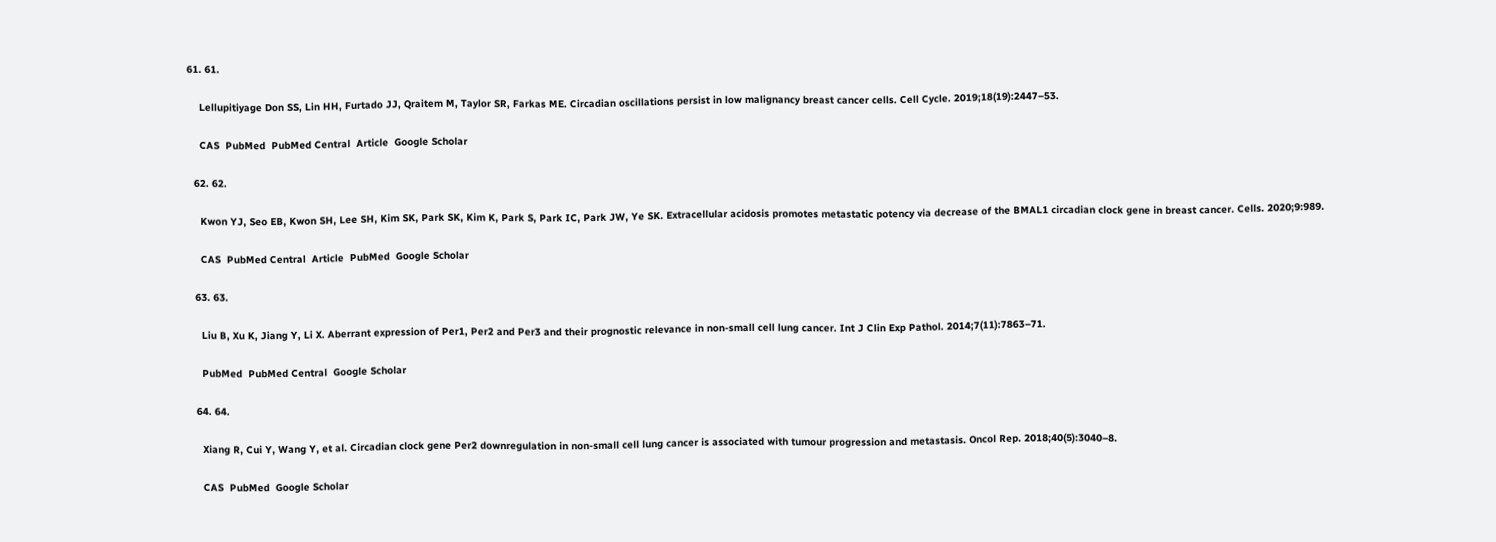61. 61.

    Lellupitiyage Don SS, Lin HH, Furtado JJ, Qraitem M, Taylor SR, Farkas ME. Circadian oscillations persist in low malignancy breast cancer cells. Cell Cycle. 2019;18(19):2447–53.

    CAS  PubMed  PubMed Central  Article  Google Scholar

  62. 62.

    Kwon YJ, Seo EB, Kwon SH, Lee SH, Kim SK, Park SK, Kim K, Park S, Park IC, Park JW, Ye SK. Extracellular acidosis promotes metastatic potency via decrease of the BMAL1 circadian clock gene in breast cancer. Cells. 2020;9:989.

    CAS  PubMed Central  Article  PubMed  Google Scholar

  63. 63.

    Liu B, Xu K, Jiang Y, Li X. Aberrant expression of Per1, Per2 and Per3 and their prognostic relevance in non-small cell lung cancer. Int J Clin Exp Pathol. 2014;7(11):7863–71.

    PubMed  PubMed Central  Google Scholar

  64. 64.

    Xiang R, Cui Y, Wang Y, et al. Circadian clock gene Per2 downregulation in non-small cell lung cancer is associated with tumour progression and metastasis. Oncol Rep. 2018;40(5):3040–8.

    CAS  PubMed  Google Scholar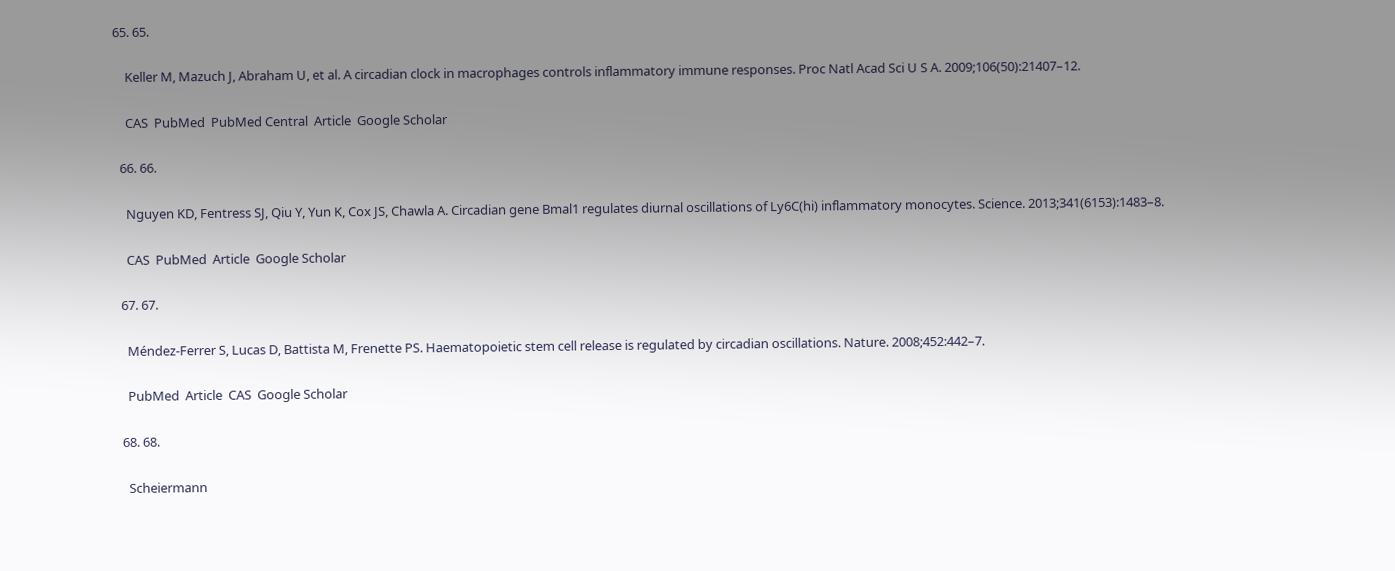65. 65.

    Keller M, Mazuch J, Abraham U, et al. A circadian clock in macrophages controls inflammatory immune responses. Proc Natl Acad Sci U S A. 2009;106(50):21407–12.

    CAS  PubMed  PubMed Central  Article  Google Scholar

  66. 66.

    Nguyen KD, Fentress SJ, Qiu Y, Yun K, Cox JS, Chawla A. Circadian gene Bmal1 regulates diurnal oscillations of Ly6C(hi) inflammatory monocytes. Science. 2013;341(6153):1483–8.

    CAS  PubMed  Article  Google Scholar

  67. 67.

    Méndez-Ferrer S, Lucas D, Battista M, Frenette PS. Haematopoietic stem cell release is regulated by circadian oscillations. Nature. 2008;452:442–7.

    PubMed  Article  CAS  Google Scholar

  68. 68.

    Scheiermann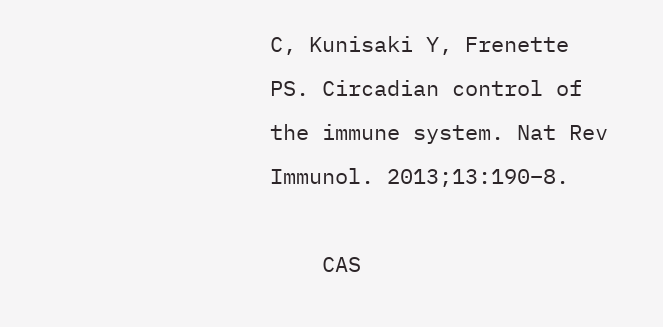C, Kunisaki Y, Frenette PS. Circadian control of the immune system. Nat Rev Immunol. 2013;13:190–8.

    CAS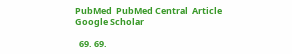PubMed  PubMed Central  Article  Google Scholar

  69. 69.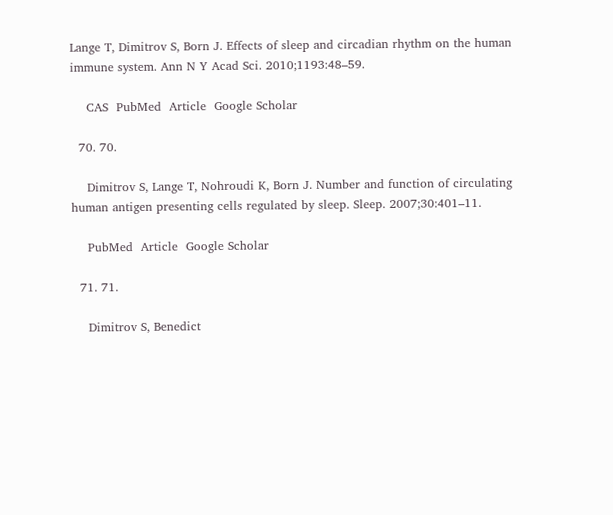Lange T, Dimitrov S, Born J. Effects of sleep and circadian rhythm on the human immune system. Ann N Y Acad Sci. 2010;1193:48–59.

    CAS  PubMed  Article  Google Scholar

  70. 70.

    Dimitrov S, Lange T, Nohroudi K, Born J. Number and function of circulating human antigen presenting cells regulated by sleep. Sleep. 2007;30:401–11.

    PubMed  Article  Google Scholar

  71. 71.

    Dimitrov S, Benedict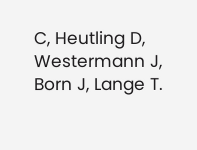C, Heutling D, Westermann J, Born J, Lange T.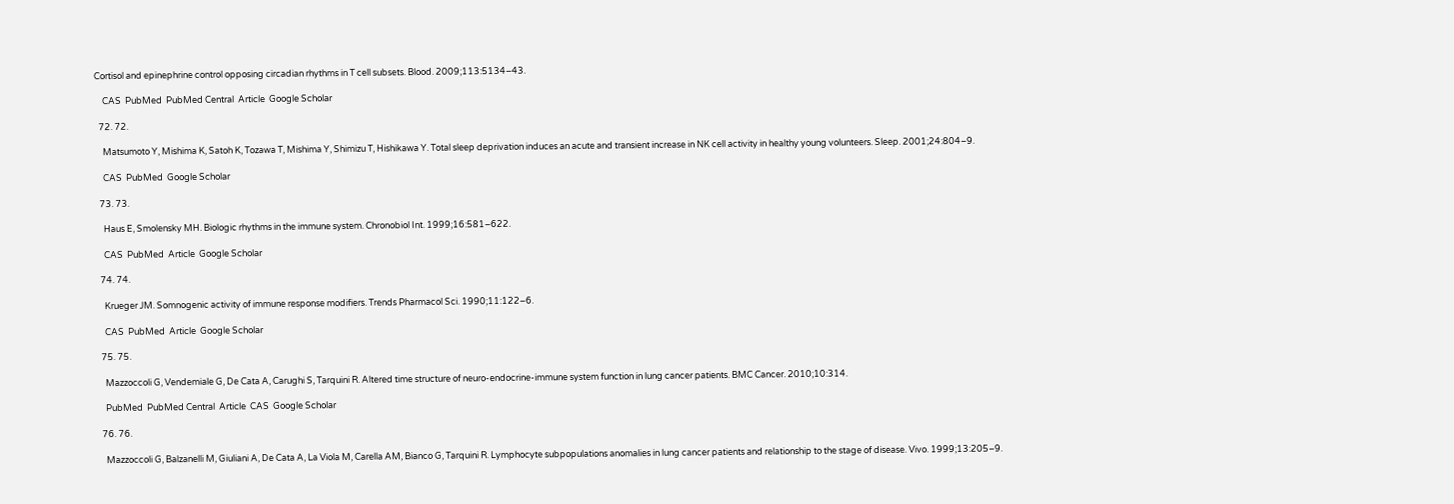Cortisol and epinephrine control opposing circadian rhythms in T cell subsets. Blood. 2009;113:5134–43.

    CAS  PubMed  PubMed Central  Article  Google Scholar

  72. 72.

    Matsumoto Y, Mishima K, Satoh K, Tozawa T, Mishima Y, Shimizu T, Hishikawa Y. Total sleep deprivation induces an acute and transient increase in NK cell activity in healthy young volunteers. Sleep. 2001;24:804–9.

    CAS  PubMed  Google Scholar

  73. 73.

    Haus E, Smolensky MH. Biologic rhythms in the immune system. Chronobiol Int. 1999;16:581–622.

    CAS  PubMed  Article  Google Scholar

  74. 74.

    Krueger JM. Somnogenic activity of immune response modifiers. Trends Pharmacol Sci. 1990;11:122–6.

    CAS  PubMed  Article  Google Scholar

  75. 75.

    Mazzoccoli G, Vendemiale G, De Cata A, Carughi S, Tarquini R. Altered time structure of neuro-endocrine-immune system function in lung cancer patients. BMC Cancer. 2010;10:314.

    PubMed  PubMed Central  Article  CAS  Google Scholar

  76. 76.

    Mazzoccoli G, Balzanelli M, Giuliani A, De Cata A, La Viola M, Carella AM, Bianco G, Tarquini R. Lymphocyte subpopulations anomalies in lung cancer patients and relationship to the stage of disease. Vivo. 1999;13:205–9.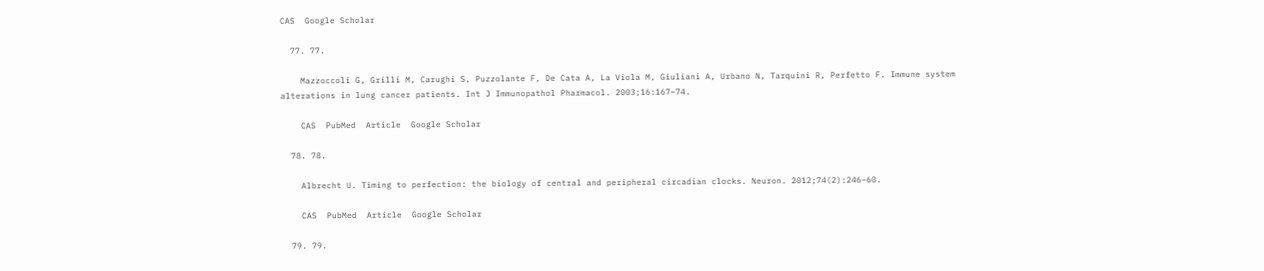CAS  Google Scholar

  77. 77.

    Mazzoccoli G, Grilli M, Carughi S, Puzzolante F, De Cata A, La Viola M, Giuliani A, Urbano N, Tarquini R, Perfetto F. Immune system alterations in lung cancer patients. Int J Immunopathol Pharmacol. 2003;16:167–74.

    CAS  PubMed  Article  Google Scholar

  78. 78.

    Albrecht U. Timing to perfection: the biology of central and peripheral circadian clocks. Neuron. 2012;74(2):246–60.

    CAS  PubMed  Article  Google Scholar

  79. 79.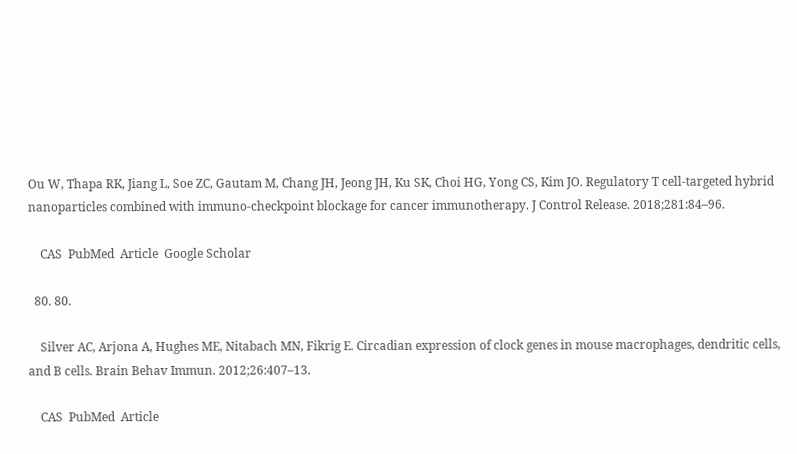Ou W, Thapa RK, Jiang L, Soe ZC, Gautam M, Chang JH, Jeong JH, Ku SK, Choi HG, Yong CS, Kim JO. Regulatory T cell-targeted hybrid nanoparticles combined with immuno-checkpoint blockage for cancer immunotherapy. J Control Release. 2018;281:84–96.

    CAS  PubMed  Article  Google Scholar

  80. 80.

    Silver AC, Arjona A, Hughes ME, Nitabach MN, Fikrig E. Circadian expression of clock genes in mouse macrophages, dendritic cells, and B cells. Brain Behav Immun. 2012;26:407–13.

    CAS  PubMed  Article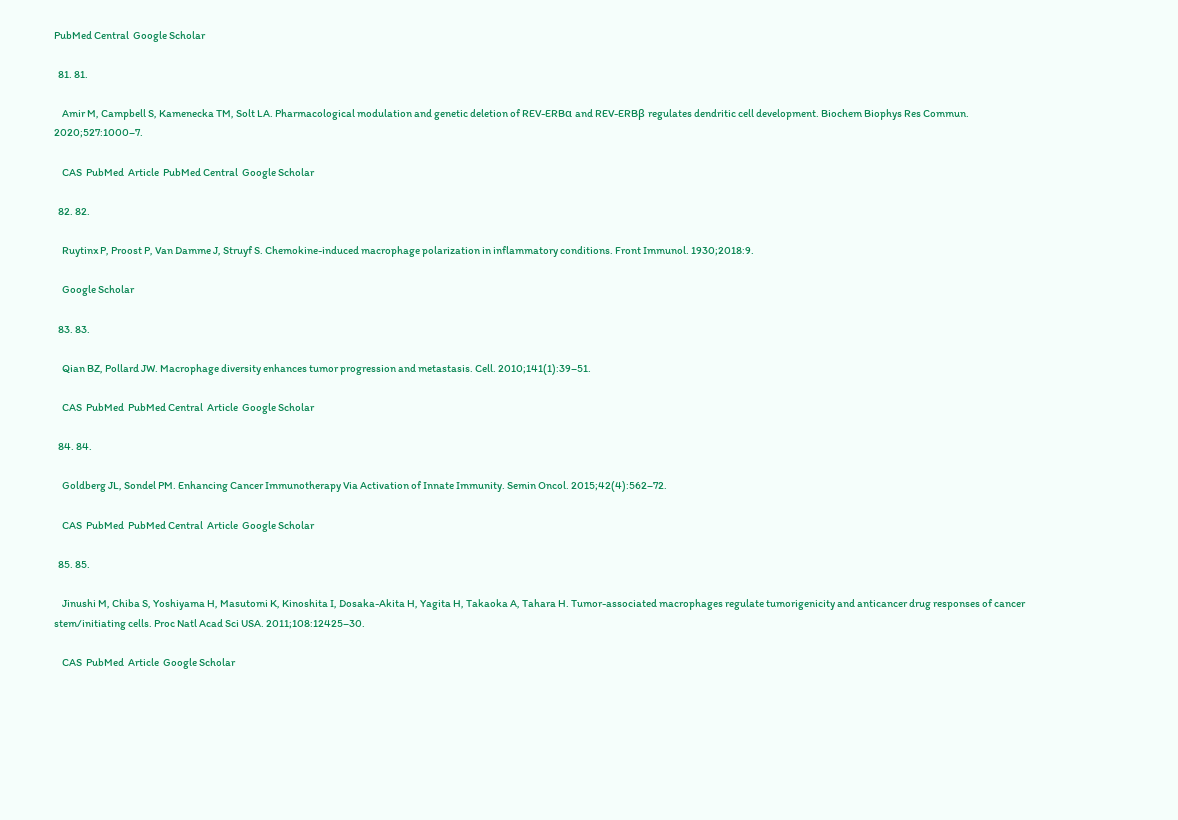PubMed Central  Google Scholar

  81. 81.

    Amir M, Campbell S, Kamenecka TM, Solt LA. Pharmacological modulation and genetic deletion of REV-ERBα and REV-ERBβ regulates dendritic cell development. Biochem Biophys Res Commun. 2020;527:1000–7.

    CAS  PubMed  Article  PubMed Central  Google Scholar

  82. 82.

    Ruytinx P, Proost P, Van Damme J, Struyf S. Chemokine-induced macrophage polarization in inflammatory conditions. Front Immunol. 1930;2018:9.

    Google Scholar

  83. 83.

    Qian BZ, Pollard JW. Macrophage diversity enhances tumor progression and metastasis. Cell. 2010;141(1):39–51.

    CAS  PubMed  PubMed Central  Article  Google Scholar

  84. 84.

    Goldberg JL, Sondel PM. Enhancing Cancer Immunotherapy Via Activation of Innate Immunity. Semin Oncol. 2015;42(4):562–72.

    CAS  PubMed  PubMed Central  Article  Google Scholar

  85. 85.

    Jinushi M, Chiba S, Yoshiyama H, Masutomi K, Kinoshita I, Dosaka-Akita H, Yagita H, Takaoka A, Tahara H. Tumor-associated macrophages regulate tumorigenicity and anticancer drug responses of cancer stem/initiating cells. Proc Natl Acad Sci USA. 2011;108:12425–30.

    CAS  PubMed  Article  Google Scholar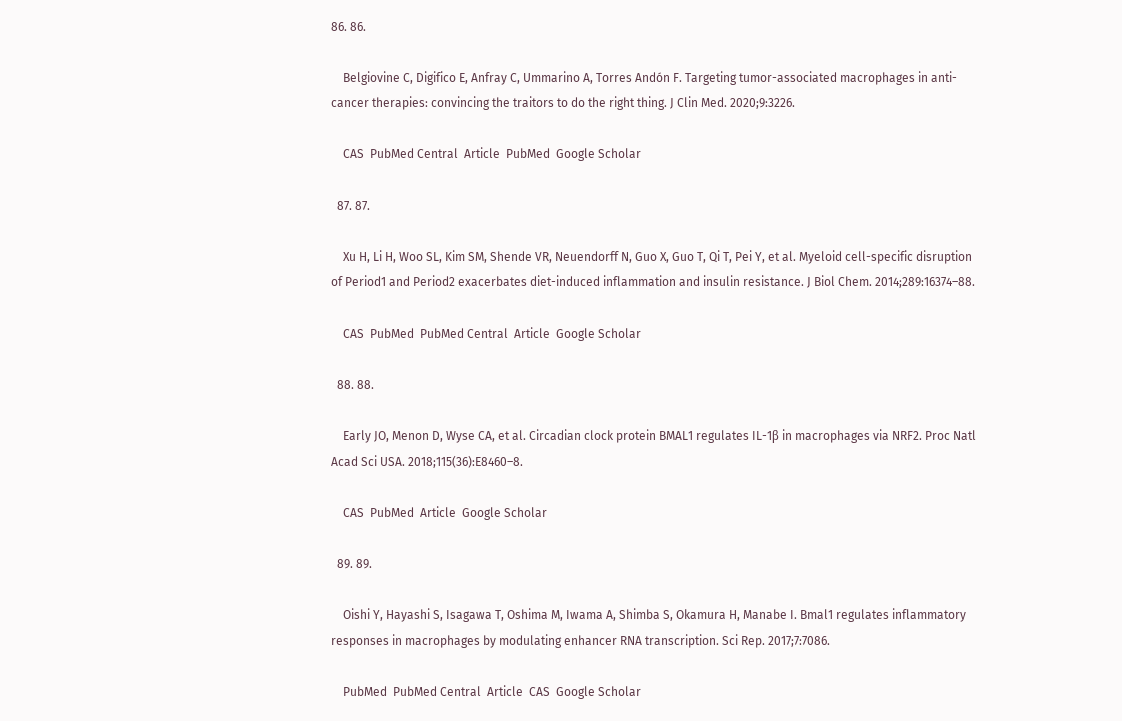86. 86.

    Belgiovine C, Digifico E, Anfray C, Ummarino A, Torres Andón F. Targeting tumor-associated macrophages in anti-cancer therapies: convincing the traitors to do the right thing. J Clin Med. 2020;9:3226.

    CAS  PubMed Central  Article  PubMed  Google Scholar

  87. 87.

    Xu H, Li H, Woo SL, Kim SM, Shende VR, Neuendorff N, Guo X, Guo T, Qi T, Pei Y, et al. Myeloid cell-specific disruption of Period1 and Period2 exacerbates diet-induced inflammation and insulin resistance. J Biol Chem. 2014;289:16374–88.

    CAS  PubMed  PubMed Central  Article  Google Scholar

  88. 88.

    Early JO, Menon D, Wyse CA, et al. Circadian clock protein BMAL1 regulates IL-1β in macrophages via NRF2. Proc Natl Acad Sci USA. 2018;115(36):E8460–8.

    CAS  PubMed  Article  Google Scholar

  89. 89.

    Oishi Y, Hayashi S, Isagawa T, Oshima M, Iwama A, Shimba S, Okamura H, Manabe I. Bmal1 regulates inflammatory responses in macrophages by modulating enhancer RNA transcription. Sci Rep. 2017;7:7086.

    PubMed  PubMed Central  Article  CAS  Google Scholar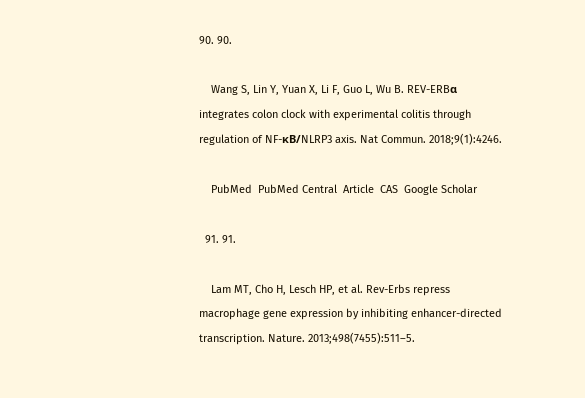90. 90.

    Wang S, Lin Y, Yuan X, Li F, Guo L, Wu B. REV-ERBα integrates colon clock with experimental colitis through regulation of NF-κB/NLRP3 axis. Nat Commun. 2018;9(1):4246.

    PubMed  PubMed Central  Article  CAS  Google Scholar

  91. 91.

    Lam MT, Cho H, Lesch HP, et al. Rev-Erbs repress macrophage gene expression by inhibiting enhancer-directed transcription. Nature. 2013;498(7455):511–5.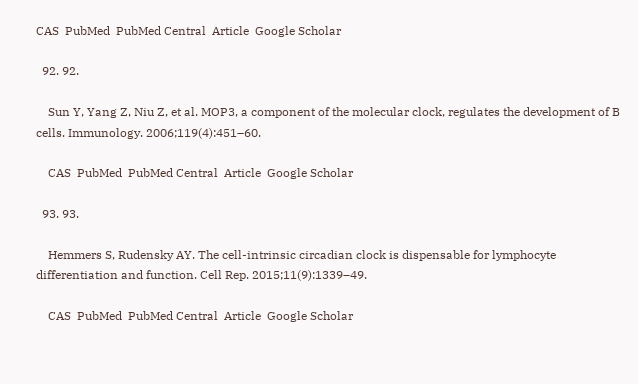CAS  PubMed  PubMed Central  Article  Google Scholar

  92. 92.

    Sun Y, Yang Z, Niu Z, et al. MOP3, a component of the molecular clock, regulates the development of B cells. Immunology. 2006;119(4):451–60.

    CAS  PubMed  PubMed Central  Article  Google Scholar

  93. 93.

    Hemmers S, Rudensky AY. The cell-intrinsic circadian clock is dispensable for lymphocyte differentiation and function. Cell Rep. 2015;11(9):1339–49.

    CAS  PubMed  PubMed Central  Article  Google Scholar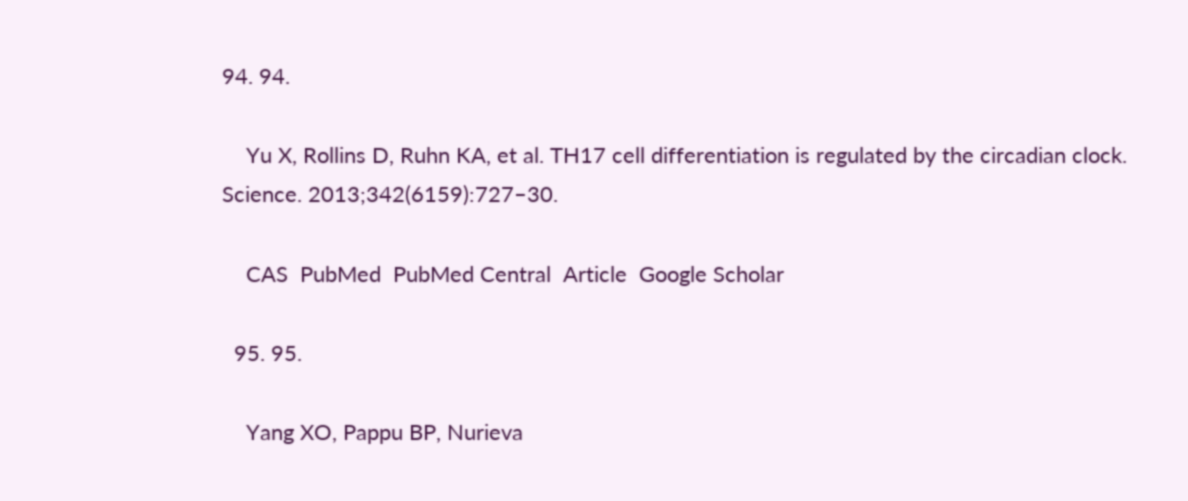94. 94.

    Yu X, Rollins D, Ruhn KA, et al. TH17 cell differentiation is regulated by the circadian clock. Science. 2013;342(6159):727–30.

    CAS  PubMed  PubMed Central  Article  Google Scholar

  95. 95.

    Yang XO, Pappu BP, Nurieva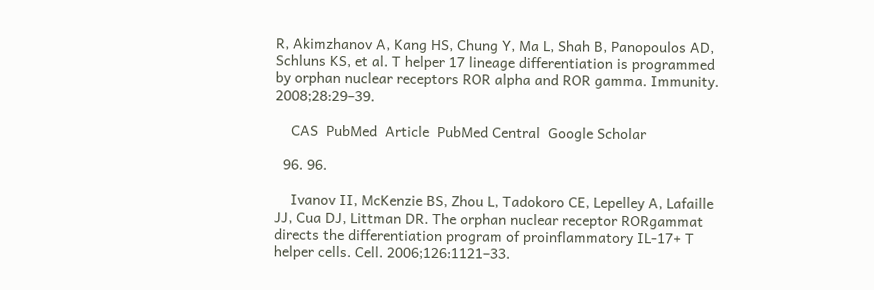R, Akimzhanov A, Kang HS, Chung Y, Ma L, Shah B, Panopoulos AD, Schluns KS, et al. T helper 17 lineage differentiation is programmed by orphan nuclear receptors ROR alpha and ROR gamma. Immunity. 2008;28:29–39.

    CAS  PubMed  Article  PubMed Central  Google Scholar

  96. 96.

    Ivanov II, McKenzie BS, Zhou L, Tadokoro CE, Lepelley A, Lafaille JJ, Cua DJ, Littman DR. The orphan nuclear receptor RORgammat directs the differentiation program of proinflammatory IL-17+ T helper cells. Cell. 2006;126:1121–33.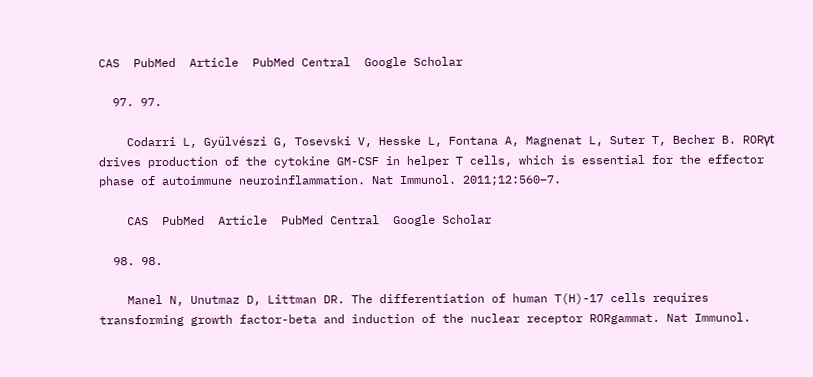CAS  PubMed  Article  PubMed Central  Google Scholar

  97. 97.

    Codarri L, Gyülvészi G, Tosevski V, Hesske L, Fontana A, Magnenat L, Suter T, Becher B. RORγt drives production of the cytokine GM-CSF in helper T cells, which is essential for the effector phase of autoimmune neuroinflammation. Nat Immunol. 2011;12:560–7.

    CAS  PubMed  Article  PubMed Central  Google Scholar

  98. 98.

    Manel N, Unutmaz D, Littman DR. The differentiation of human T(H)-17 cells requires transforming growth factor-beta and induction of the nuclear receptor RORgammat. Nat Immunol.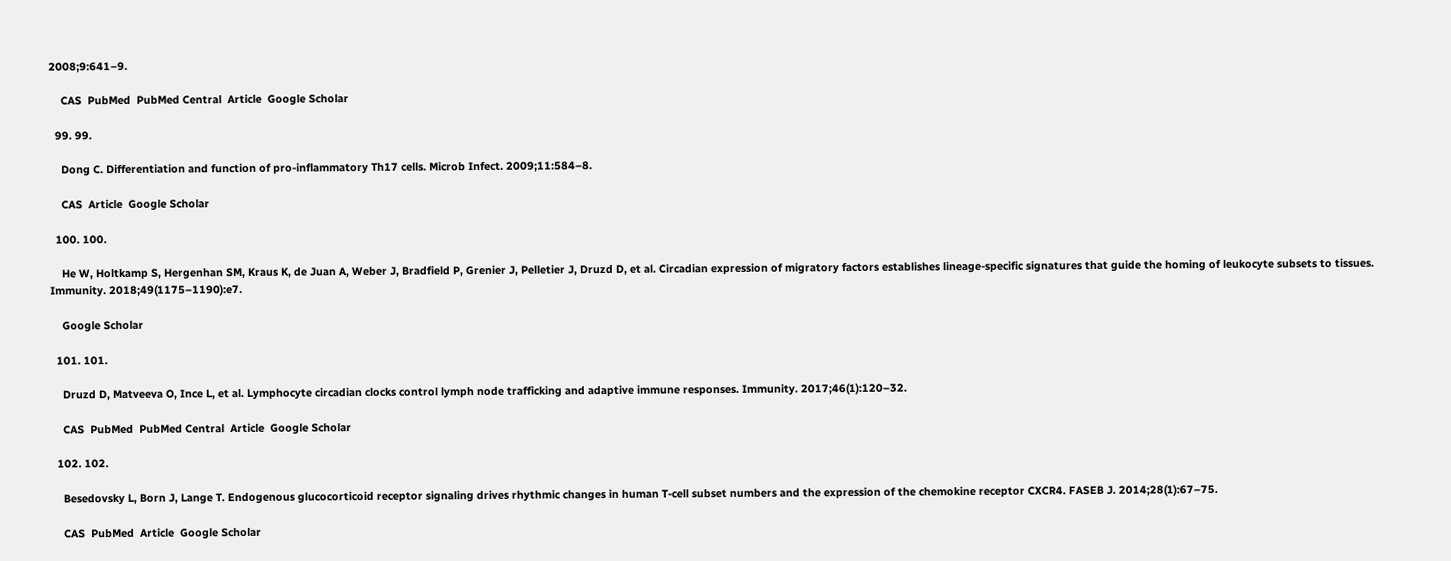2008;9:641–9.

    CAS  PubMed  PubMed Central  Article  Google Scholar

  99. 99.

    Dong C. Differentiation and function of pro-inflammatory Th17 cells. Microb Infect. 2009;11:584–8.

    CAS  Article  Google Scholar

  100. 100.

    He W, Holtkamp S, Hergenhan SM, Kraus K, de Juan A, Weber J, Bradfield P, Grenier J, Pelletier J, Druzd D, et al. Circadian expression of migratory factors establishes lineage-specific signatures that guide the homing of leukocyte subsets to tissues. Immunity. 2018;49(1175–1190):e7.

    Google Scholar

  101. 101.

    Druzd D, Matveeva O, Ince L, et al. Lymphocyte circadian clocks control lymph node trafficking and adaptive immune responses. Immunity. 2017;46(1):120–32.

    CAS  PubMed  PubMed Central  Article  Google Scholar

  102. 102.

    Besedovsky L, Born J, Lange T. Endogenous glucocorticoid receptor signaling drives rhythmic changes in human T-cell subset numbers and the expression of the chemokine receptor CXCR4. FASEB J. 2014;28(1):67–75.

    CAS  PubMed  Article  Google Scholar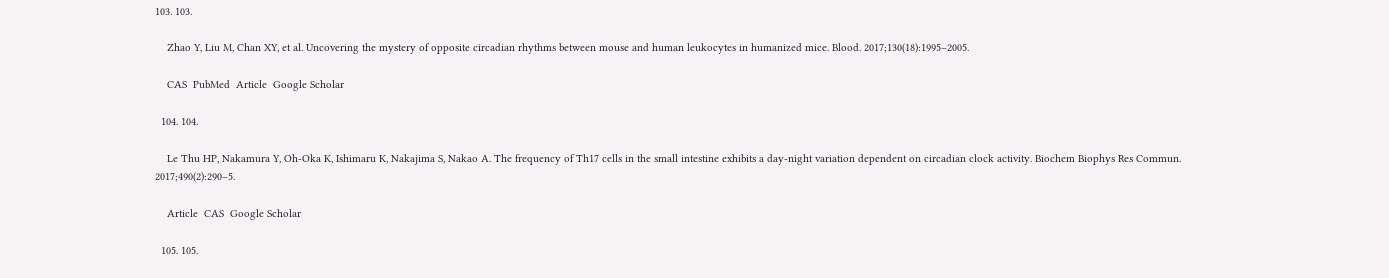103. 103.

    Zhao Y, Liu M, Chan XY, et al. Uncovering the mystery of opposite circadian rhythms between mouse and human leukocytes in humanized mice. Blood. 2017;130(18):1995–2005.

    CAS  PubMed  Article  Google Scholar

  104. 104.

    Le Thu HP, Nakamura Y, Oh-Oka K, Ishimaru K, Nakajima S, Nakao A. The frequency of Th17 cells in the small intestine exhibits a day-night variation dependent on circadian clock activity. Biochem Biophys Res Commun. 2017;490(2):290–5.

    Article  CAS  Google Scholar

  105. 105.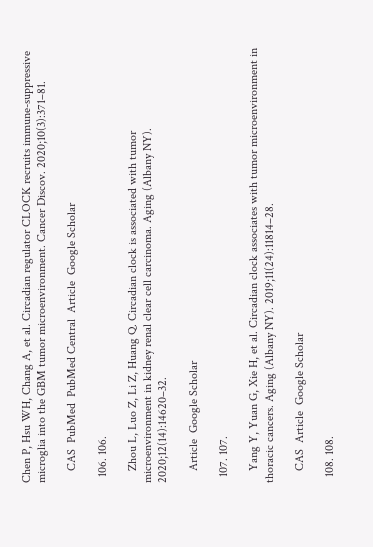Chen P, Hsu WH, Chang A, et al. Circadian regulator CLOCK recruits immune-suppressive microglia into the GBM tumor microenvironment. Cancer Discov. 2020;10(3):371–81.

    CAS  PubMed  PubMed Central  Article  Google Scholar

  106. 106.

    Zhou L, Luo Z, Li Z, Huang Q. Circadian clock is associated with tumor microenvironment in kidney renal clear cell carcinoma. Aging (Albany NY). 2020;12(14):14620–32.

    Article  Google Scholar

  107. 107.

    Yang Y, Yuan G, Xie H, et al. Circadian clock associates with tumor microenvironment in thoracic cancers. Aging (Albany NY). 2019;11(24):11814–28.

    CAS  Article  Google Scholar

  108. 108.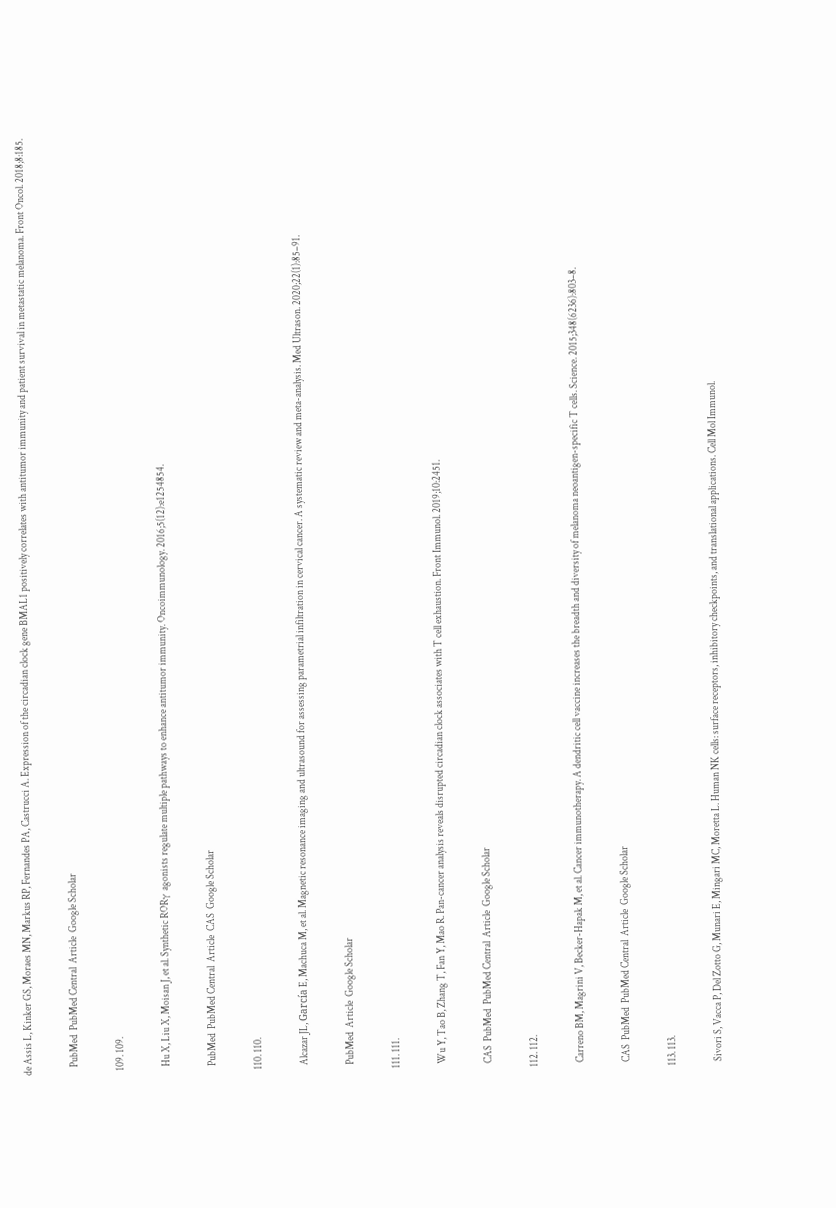de Assis L, Kinker GS, Moraes MN, Markus RP, Fernandes PA, Castrucci A. Expression of the circadian clock gene BMAL1 positively correlates with antitumor immunity and patient survival in metastatic melanoma. Front Oncol. 2018;8:185.

    PubMed  PubMed Central  Article  Google Scholar

  109. 109.

    Hu X, Liu X, Moisan J, et al. Synthetic RORγ agonists regulate multiple pathways to enhance antitumor immunity. Oncoimmunology. 2016;5(12):e1254854.

    PubMed  PubMed Central  Article  CAS  Google Scholar

  110. 110.

    Alcazar JL, García E, Machuca M, et al. Magnetic resonance imaging and ultrasound for assessing parametrial infiltration in cervical cancer. A systematic review and meta-analysis. Med Ultrason. 2020;22(1):85–91.

    PubMed  Article  Google Scholar

  111. 111.

    Wu Y, Tao B, Zhang T, Fan Y, Mao R. Pan-cancer analysis reveals disrupted circadian clock associates with T cell exhaustion. Front Immunol. 2019;10:2451.

    CAS  PubMed  PubMed Central  Article  Google Scholar

  112. 112.

    Carreno BM, Magrini V, Becker-Hapak M, et al. Cancer immunotherapy. A dendritic cell vaccine increases the breadth and diversity of melanoma neoantigen-specific T cells. Science. 2015;348(6236):803–8.

    CAS  PubMed  PubMed Central  Article  Google Scholar

  113. 113.

    Sivori S, Vacca P, Del Zotto G, Munari E, Mingari MC, Moretta L. Human NK cells: surface receptors, inhibitory checkpoints, and translational applications. Cell Mol Immunol.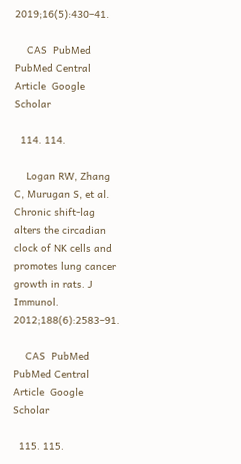2019;16(5):430–41.

    CAS  PubMed  PubMed Central  Article  Google Scholar

  114. 114.

    Logan RW, Zhang C, Murugan S, et al. Chronic shift-lag alters the circadian clock of NK cells and promotes lung cancer growth in rats. J Immunol. 2012;188(6):2583–91.

    CAS  PubMed  PubMed Central  Article  Google Scholar

  115. 115.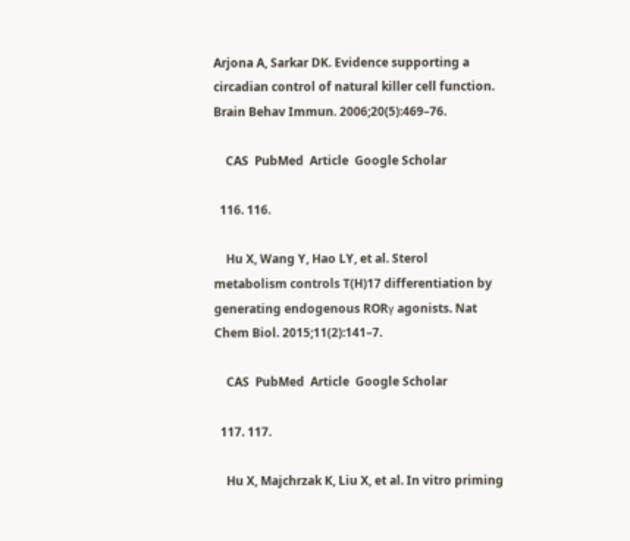Arjona A, Sarkar DK. Evidence supporting a circadian control of natural killer cell function. Brain Behav Immun. 2006;20(5):469–76.

    CAS  PubMed  Article  Google Scholar

  116. 116.

    Hu X, Wang Y, Hao LY, et al. Sterol metabolism controls T(H)17 differentiation by generating endogenous RORγ agonists. Nat Chem Biol. 2015;11(2):141–7.

    CAS  PubMed  Article  Google Scholar

  117. 117.

    Hu X, Majchrzak K, Liu X, et al. In vitro priming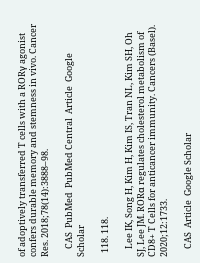of adoptively transferred T cells with a RORγ agonist confers durable memory and stemness in vivo. Cancer Res. 2018;78(14):3888–98.

    CAS  PubMed  PubMed Central  Article  Google Scholar

  118. 118.

    Lee IK, Song H, Kim H, Kim IS, Tran NL, Kim SH, Oh SJ, Lee JM. RORα regulates cholesterol metabolism of CD8+ T Cells for anticancer immunity. Cancers (Basel). 2020;12:1733.

    CAS  Article  Google Scholar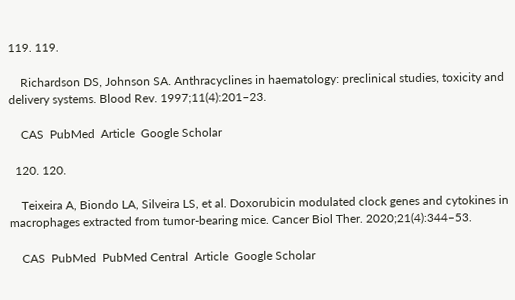119. 119.

    Richardson DS, Johnson SA. Anthracyclines in haematology: preclinical studies, toxicity and delivery systems. Blood Rev. 1997;11(4):201–23.

    CAS  PubMed  Article  Google Scholar

  120. 120.

    Teixeira A, Biondo LA, Silveira LS, et al. Doxorubicin modulated clock genes and cytokines in macrophages extracted from tumor-bearing mice. Cancer Biol Ther. 2020;21(4):344–53.

    CAS  PubMed  PubMed Central  Article  Google Scholar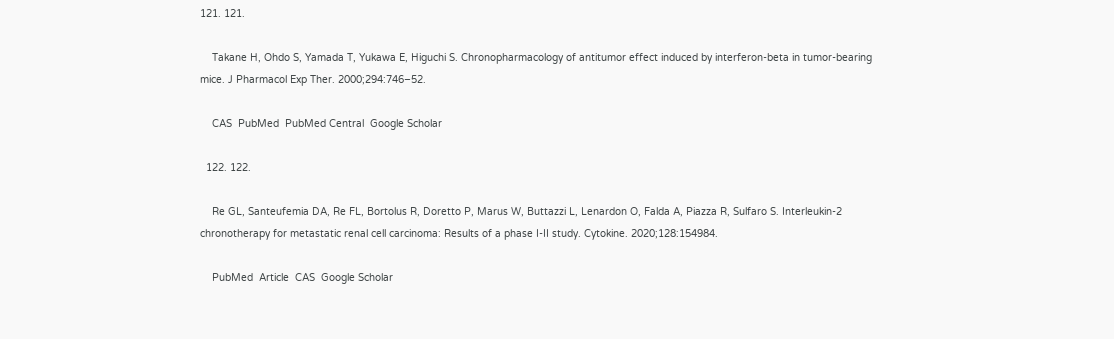121. 121.

    Takane H, Ohdo S, Yamada T, Yukawa E, Higuchi S. Chronopharmacology of antitumor effect induced by interferon-beta in tumor-bearing mice. J Pharmacol Exp Ther. 2000;294:746–52.

    CAS  PubMed  PubMed Central  Google Scholar

  122. 122.

    Re GL, Santeufemia DA, Re FL, Bortolus R, Doretto P, Marus W, Buttazzi L, Lenardon O, Falda A, Piazza R, Sulfaro S. Interleukin-2 chronotherapy for metastatic renal cell carcinoma: Results of a phase I-II study. Cytokine. 2020;128:154984.

    PubMed  Article  CAS  Google Scholar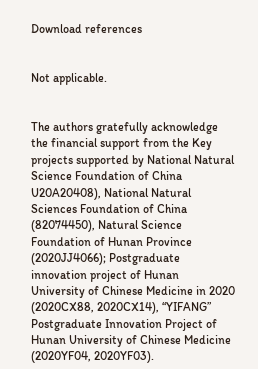Download references


Not applicable.


The authors gratefully acknowledge the financial support from the Key projects supported by National Natural Science Foundation of China U20A20408), National Natural Sciences Foundation of China (82074450), Natural Science Foundation of Hunan Province (2020JJ4066); Postgraduate innovation project of Hunan University of Chinese Medicine in 2020 (2020CX88, 2020CX14), “YIFANG” Postgraduate Innovation Project of Hunan University of Chinese Medicine (2020YF04, 2020YF03).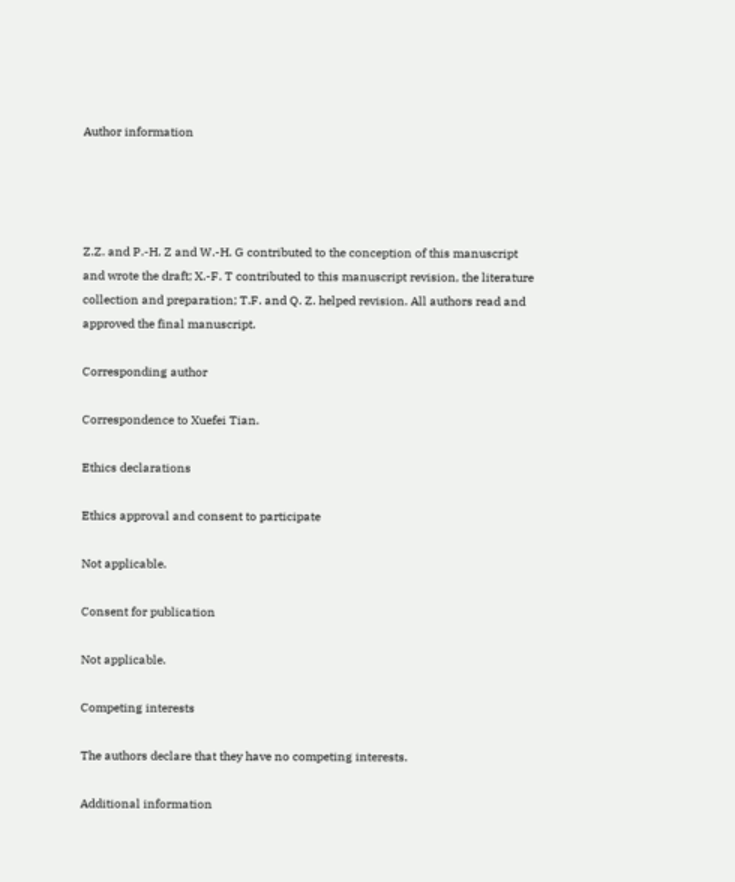Author information




Z.Z. and P.-H. Z and W.-H. G contributed to the conception of this manuscript and wrote the draft; X.-F. T contributed to this manuscript revision, the literature collection and preparation; T.F. and Q. Z. helped revision. All authors read and approved the final manuscript.

Corresponding author

Correspondence to Xuefei Tian.

Ethics declarations

Ethics approval and consent to participate

Not applicable.

Consent for publication

Not applicable.

Competing interests

The authors declare that they have no competing interests.

Additional information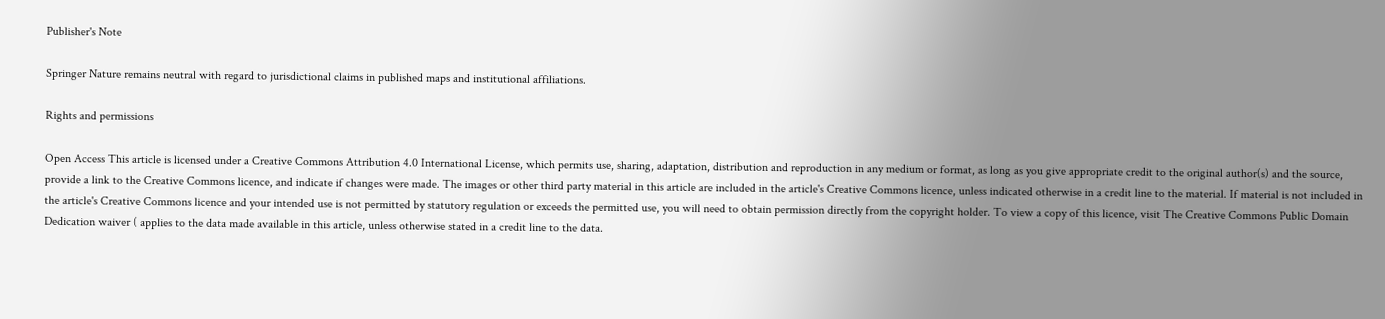Publisher's Note

Springer Nature remains neutral with regard to jurisdictional claims in published maps and institutional affiliations.

Rights and permissions

Open Access This article is licensed under a Creative Commons Attribution 4.0 International License, which permits use, sharing, adaptation, distribution and reproduction in any medium or format, as long as you give appropriate credit to the original author(s) and the source, provide a link to the Creative Commons licence, and indicate if changes were made. The images or other third party material in this article are included in the article's Creative Commons licence, unless indicated otherwise in a credit line to the material. If material is not included in the article's Creative Commons licence and your intended use is not permitted by statutory regulation or exceeds the permitted use, you will need to obtain permission directly from the copyright holder. To view a copy of this licence, visit The Creative Commons Public Domain Dedication waiver ( applies to the data made available in this article, unless otherwise stated in a credit line to the data.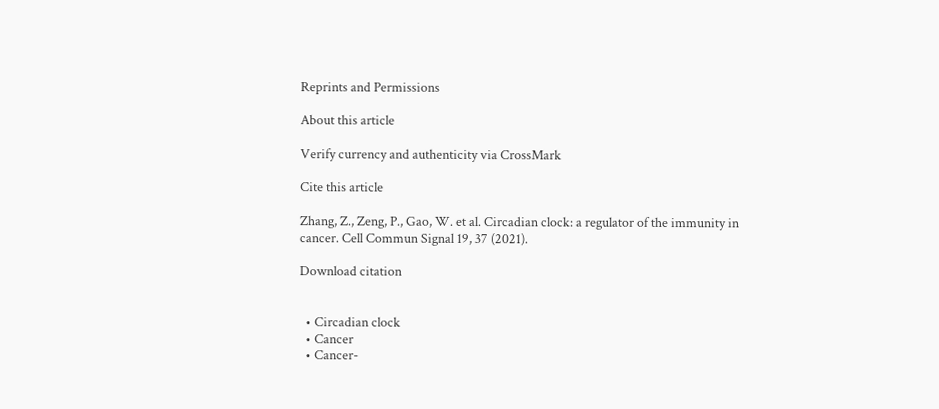Reprints and Permissions

About this article

Verify currency and authenticity via CrossMark

Cite this article

Zhang, Z., Zeng, P., Gao, W. et al. Circadian clock: a regulator of the immunity in cancer. Cell Commun Signal 19, 37 (2021).

Download citation


  • Circadian clock
  • Cancer
  • Cancer-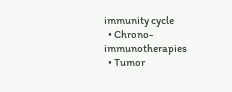immunity cycle
  • Chrono-immunotherapies
  • Tumor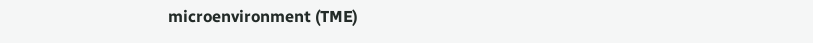microenvironment (TME)